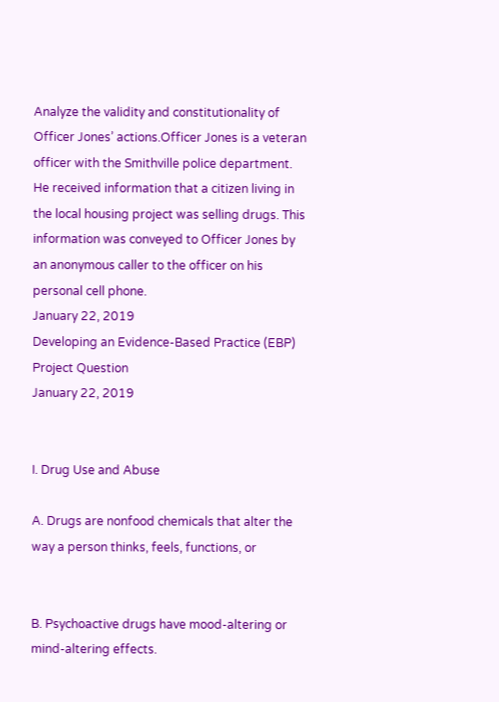Analyze the validity and constitutionality of Officer Jones’ actions.Officer Jones is a veteran officer with the Smithville police department. He received information that a citizen living in the local housing project was selling drugs. This information was conveyed to Officer Jones by an anonymous caller to the officer on his personal cell phone.
January 22, 2019
Developing an Evidence-Based Practice (EBP) Project Question
January 22, 2019


I. Drug Use and Abuse

A. Drugs are nonfood chemicals that alter the way a person thinks, feels, functions, or


B. Psychoactive drugs have mood-altering or mind-altering effects.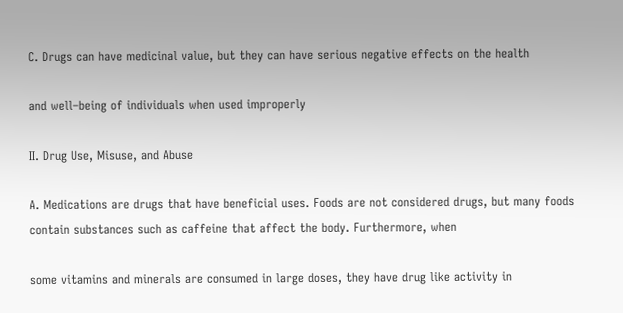C. Drugs can have medicinal value, but they can have serious negative effects on the health

and well–being of individuals when used improperly

II. Drug Use, Misuse, and Abuse

A. Medications are drugs that have beneficial uses. Foods are not considered drugs, but many foods contain substances such as caffeine that affect the body. Furthermore, when

some vitamins and minerals are consumed in large doses, they have drug like activity in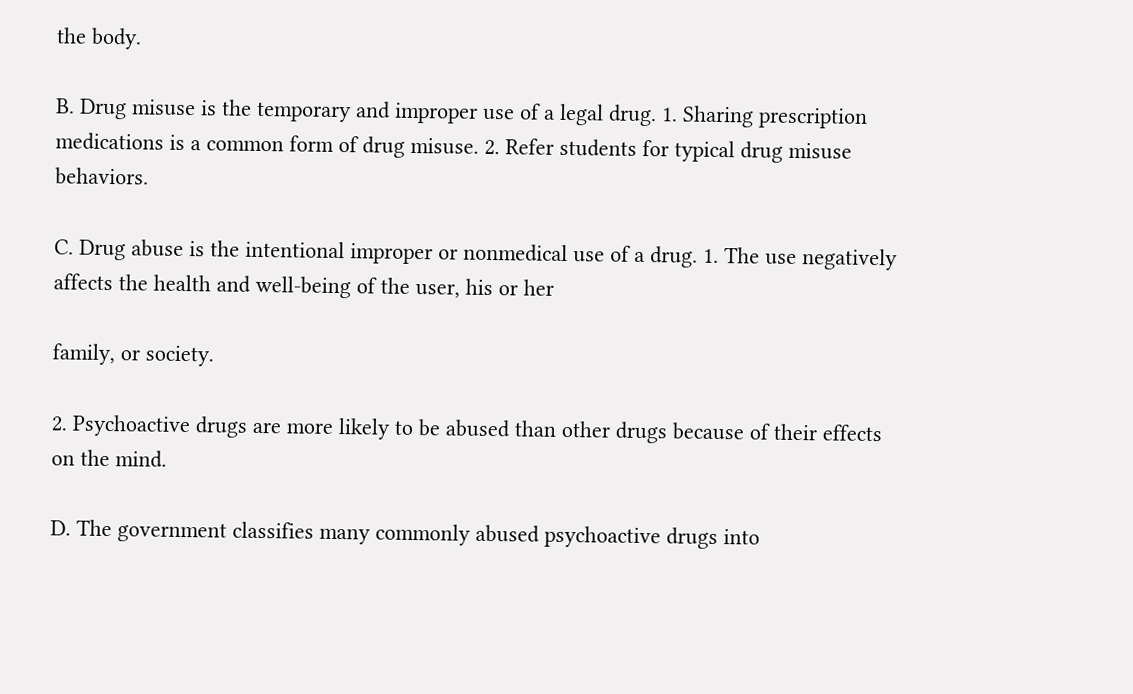the body.

B. Drug misuse is the temporary and improper use of a legal drug. 1. Sharing prescription medications is a common form of drug misuse. 2. Refer students for typical drug misuse behaviors.

C. Drug abuse is the intentional improper or nonmedical use of a drug. 1. The use negatively affects the health and well-being of the user, his or her

family, or society.

2. Psychoactive drugs are more likely to be abused than other drugs because of their effects on the mind.

D. The government classifies many commonly abused psychoactive drugs into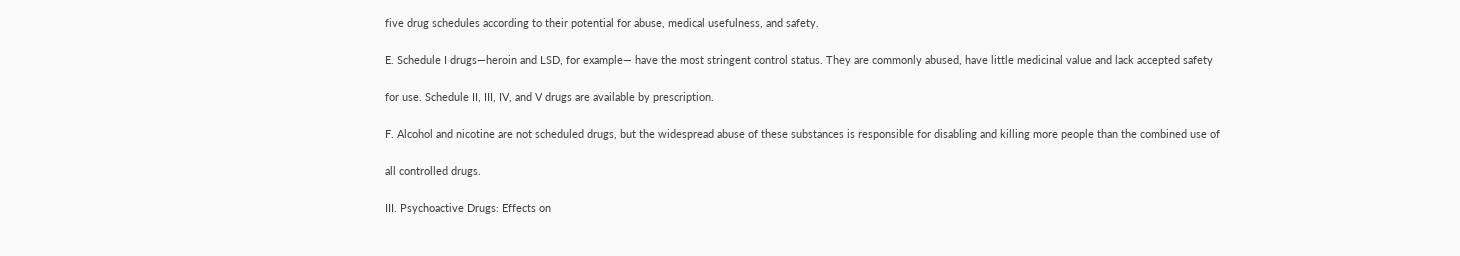five drug schedules according to their potential for abuse, medical usefulness, and safety.

E. Schedule I drugs—heroin and LSD, for example— have the most stringent control status. They are commonly abused, have little medicinal value and lack accepted safety

for use. Schedule II, III, IV, and V drugs are available by prescription.

F. Alcohol and nicotine are not scheduled drugs, but the widespread abuse of these substances is responsible for disabling and killing more people than the combined use of

all controlled drugs.

III. Psychoactive Drugs: Effects on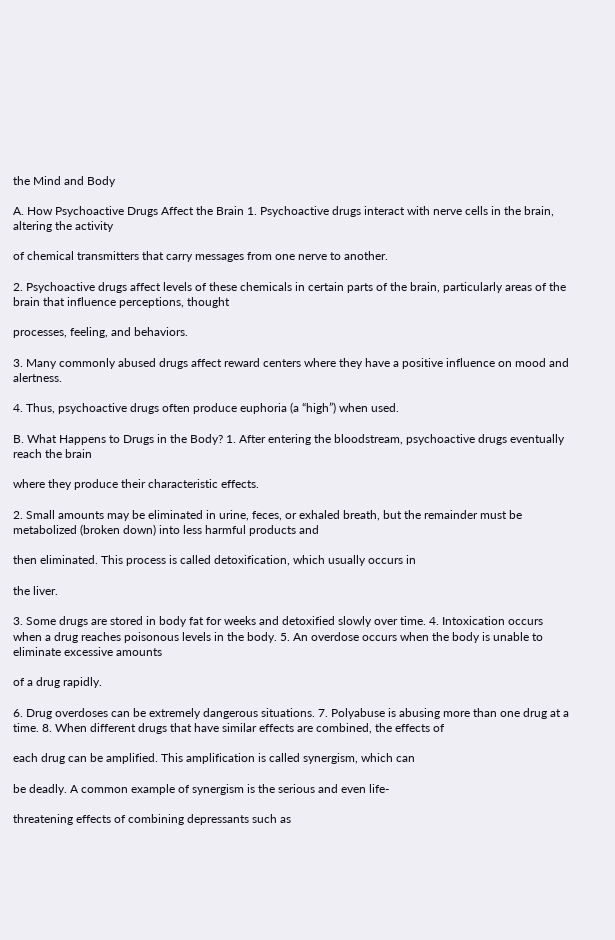the Mind and Body

A. How Psychoactive Drugs Affect the Brain 1. Psychoactive drugs interact with nerve cells in the brain, altering the activity

of chemical transmitters that carry messages from one nerve to another.

2. Psychoactive drugs affect levels of these chemicals in certain parts of the brain, particularly areas of the brain that influence perceptions, thought

processes, feeling, and behaviors.

3. Many commonly abused drugs affect reward centers where they have a positive influence on mood and alertness.

4. Thus, psychoactive drugs often produce euphoria (a “high”) when used.

B. What Happens to Drugs in the Body? 1. After entering the bloodstream, psychoactive drugs eventually reach the brain

where they produce their characteristic effects.

2. Small amounts may be eliminated in urine, feces, or exhaled breath, but the remainder must be metabolized (broken down) into less harmful products and

then eliminated. This process is called detoxification, which usually occurs in

the liver.

3. Some drugs are stored in body fat for weeks and detoxified slowly over time. 4. Intoxication occurs when a drug reaches poisonous levels in the body. 5. An overdose occurs when the body is unable to eliminate excessive amounts

of a drug rapidly.

6. Drug overdoses can be extremely dangerous situations. 7. Polyabuse is abusing more than one drug at a time. 8. When different drugs that have similar effects are combined, the effects of

each drug can be amplified. This amplification is called synergism, which can

be deadly. A common example of synergism is the serious and even life-

threatening effects of combining depressants such as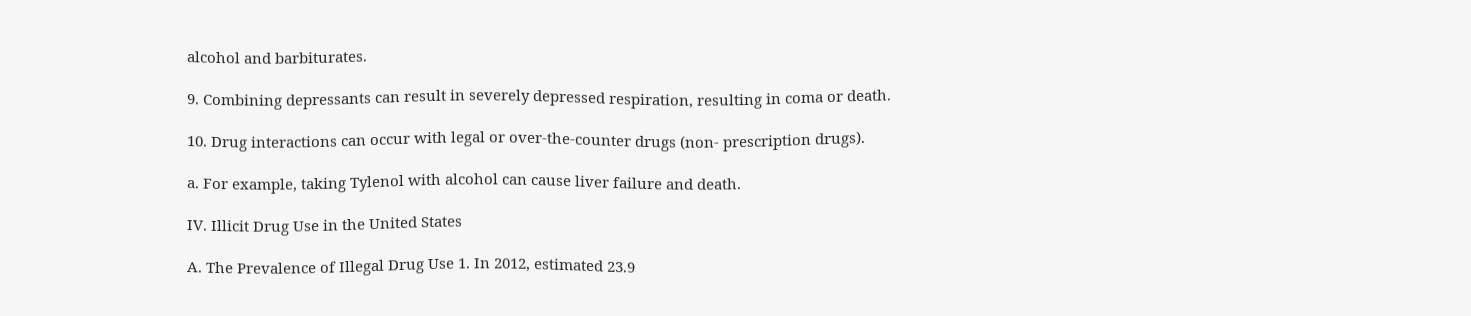alcohol and barbiturates.

9. Combining depressants can result in severely depressed respiration, resulting in coma or death.

10. Drug interactions can occur with legal or over-the-counter drugs (non- prescription drugs).

a. For example, taking Tylenol with alcohol can cause liver failure and death.

IV. Illicit Drug Use in the United States

A. The Prevalence of Illegal Drug Use 1. In 2012, estimated 23.9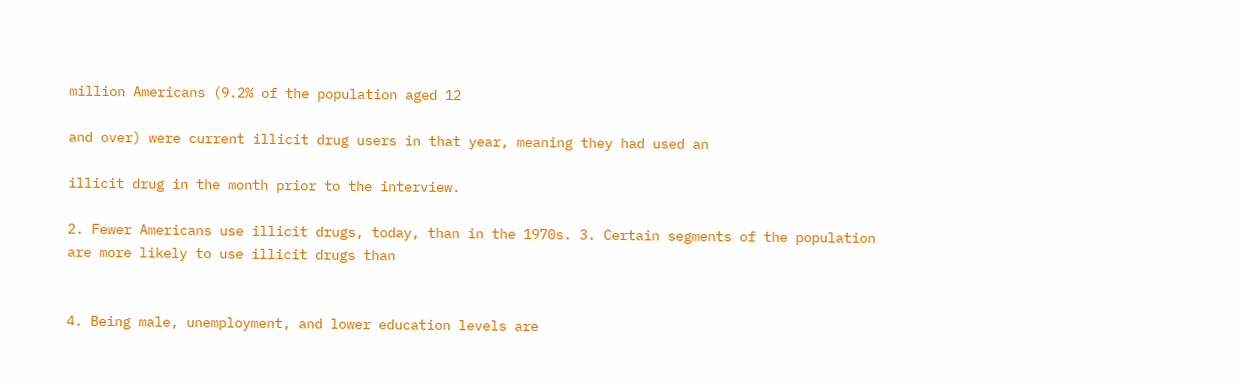million Americans (9.2% of the population aged 12

and over) were current illicit drug users in that year, meaning they had used an

illicit drug in the month prior to the interview.

2. Fewer Americans use illicit drugs, today, than in the 1970s. 3. Certain segments of the population are more likely to use illicit drugs than


4. Being male, unemployment, and lower education levels are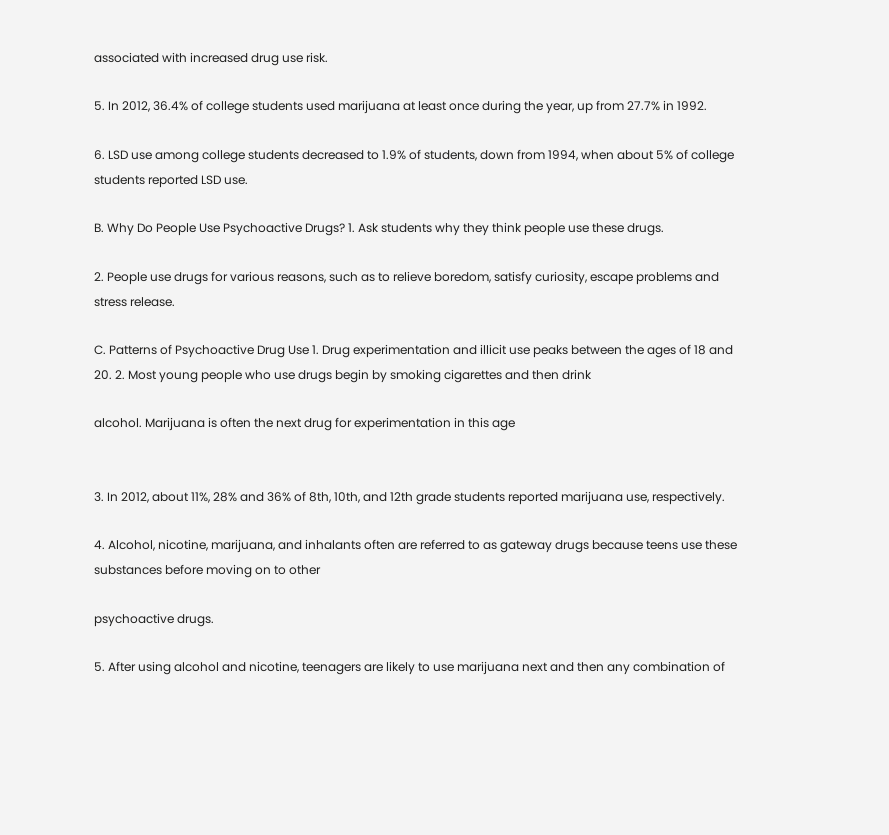associated with increased drug use risk.

5. In 2012, 36.4% of college students used marijuana at least once during the year, up from 27.7% in 1992.

6. LSD use among college students decreased to 1.9% of students, down from 1994, when about 5% of college students reported LSD use.

B. Why Do People Use Psychoactive Drugs? 1. Ask students why they think people use these drugs.

2. People use drugs for various reasons, such as to relieve boredom, satisfy curiosity, escape problems and stress release.

C. Patterns of Psychoactive Drug Use 1. Drug experimentation and illicit use peaks between the ages of 18 and 20. 2. Most young people who use drugs begin by smoking cigarettes and then drink

alcohol. Marijuana is often the next drug for experimentation in this age


3. In 2012, about 11%, 28% and 36% of 8th, 10th, and 12th grade students reported marijuana use, respectively.

4. Alcohol, nicotine, marijuana, and inhalants often are referred to as gateway drugs because teens use these substances before moving on to other

psychoactive drugs.

5. After using alcohol and nicotine, teenagers are likely to use marijuana next and then any combination of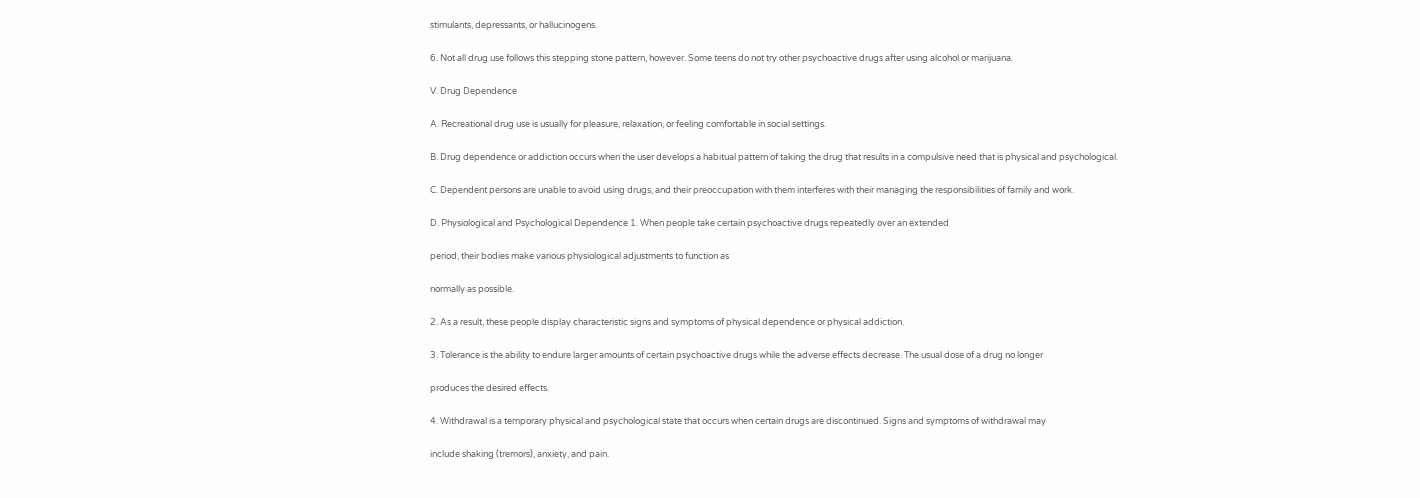stimulants, depressants, or hallucinogens.

6. Not all drug use follows this stepping stone pattern, however. Some teens do not try other psychoactive drugs after using alcohol or marijuana.

V. Drug Dependence

A. Recreational drug use is usually for pleasure, relaxation, or feeling comfortable in social settings.

B. Drug dependence or addiction occurs when the user develops a habitual pattern of taking the drug that results in a compulsive need that is physical and psychological.

C. Dependent persons are unable to avoid using drugs, and their preoccupation with them interferes with their managing the responsibilities of family and work.

D. Physiological and Psychological Dependence 1. When people take certain psychoactive drugs repeatedly over an extended

period, their bodies make various physiological adjustments to function as

normally as possible.

2. As a result, these people display characteristic signs and symptoms of physical dependence or physical addiction.

3. Tolerance is the ability to endure larger amounts of certain psychoactive drugs while the adverse effects decrease. The usual dose of a drug no longer

produces the desired effects.

4. Withdrawal is a temporary physical and psychological state that occurs when certain drugs are discontinued. Signs and symptoms of withdrawal may

include shaking (tremors), anxiety, and pain.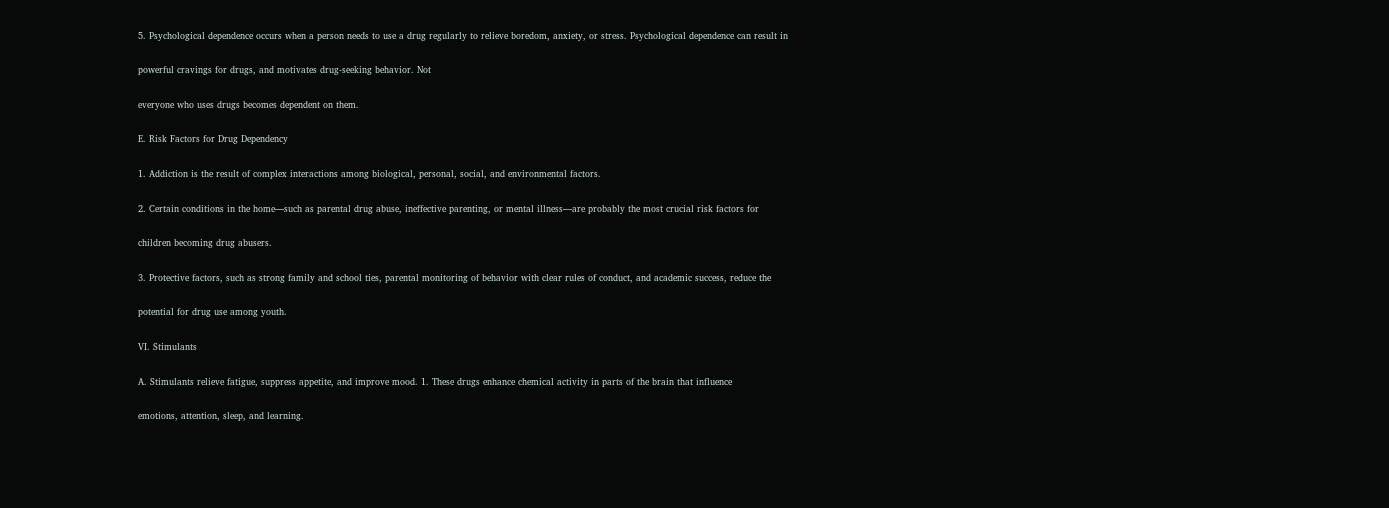5. Psychological dependence occurs when a person needs to use a drug regularly to relieve boredom, anxiety, or stress. Psychological dependence can result in

powerful cravings for drugs, and motivates drug-seeking behavior. Not

everyone who uses drugs becomes dependent on them.

E. Risk Factors for Drug Dependency

1. Addiction is the result of complex interactions among biological, personal, social, and environmental factors.

2. Certain conditions in the home—such as parental drug abuse, ineffective parenting, or mental illness—are probably the most crucial risk factors for

children becoming drug abusers.

3. Protective factors, such as strong family and school ties, parental monitoring of behavior with clear rules of conduct, and academic success, reduce the

potential for drug use among youth.

VI. Stimulants

A. Stimulants relieve fatigue, suppress appetite, and improve mood. 1. These drugs enhance chemical activity in parts of the brain that influence

emotions, attention, sleep, and learning.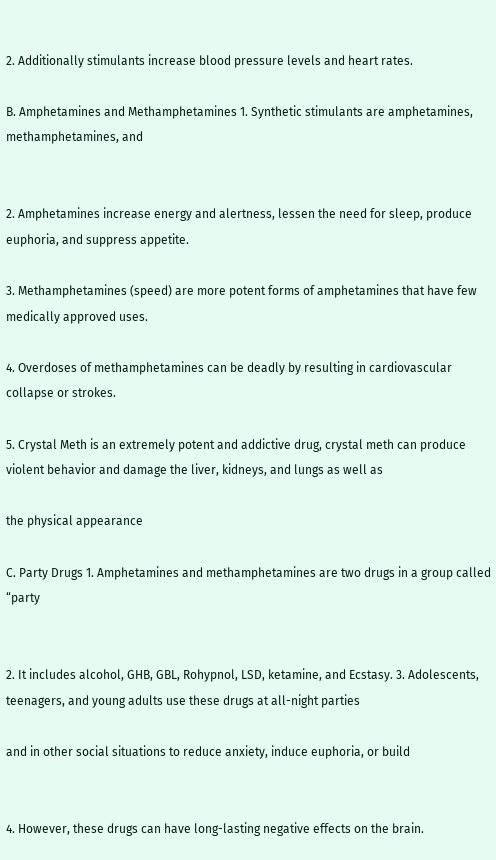2. Additionally stimulants increase blood pressure levels and heart rates.

B. Amphetamines and Methamphetamines 1. Synthetic stimulants are amphetamines, methamphetamines, and


2. Amphetamines increase energy and alertness, lessen the need for sleep, produce euphoria, and suppress appetite.

3. Methamphetamines (speed) are more potent forms of amphetamines that have few medically approved uses.

4. Overdoses of methamphetamines can be deadly by resulting in cardiovascular collapse or strokes.

5. Crystal Meth is an extremely potent and addictive drug, crystal meth can produce violent behavior and damage the liver, kidneys, and lungs as well as

the physical appearance

C. Party Drugs 1. Amphetamines and methamphetamines are two drugs in a group called “party


2. It includes alcohol, GHB, GBL, Rohypnol, LSD, ketamine, and Ecstasy. 3. Adolescents, teenagers, and young adults use these drugs at all-night parties

and in other social situations to reduce anxiety, induce euphoria, or build


4. However, these drugs can have long-lasting negative effects on the brain.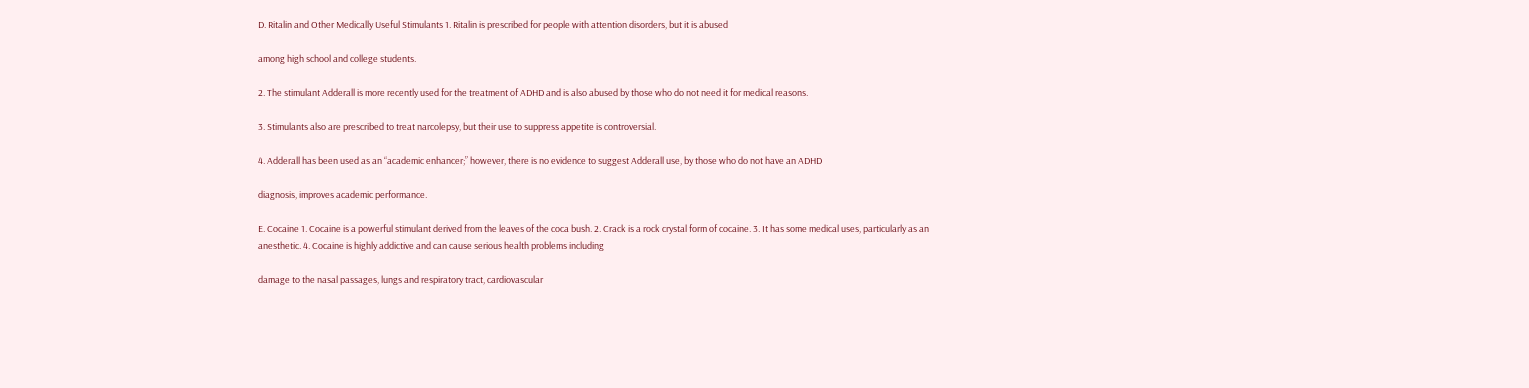D. Ritalin and Other Medically Useful Stimulants 1. Ritalin is prescribed for people with attention disorders, but it is abused

among high school and college students.

2. The stimulant Adderall is more recently used for the treatment of ADHD and is also abused by those who do not need it for medical reasons.

3. Stimulants also are prescribed to treat narcolepsy, but their use to suppress appetite is controversial.

4. Adderall has been used as an “academic enhancer;” however, there is no evidence to suggest Adderall use, by those who do not have an ADHD

diagnosis, improves academic performance.

E. Cocaine 1. Cocaine is a powerful stimulant derived from the leaves of the coca bush. 2. Crack is a rock crystal form of cocaine. 3. It has some medical uses, particularly as an anesthetic. 4. Cocaine is highly addictive and can cause serious health problems including

damage to the nasal passages, lungs and respiratory tract, cardiovascular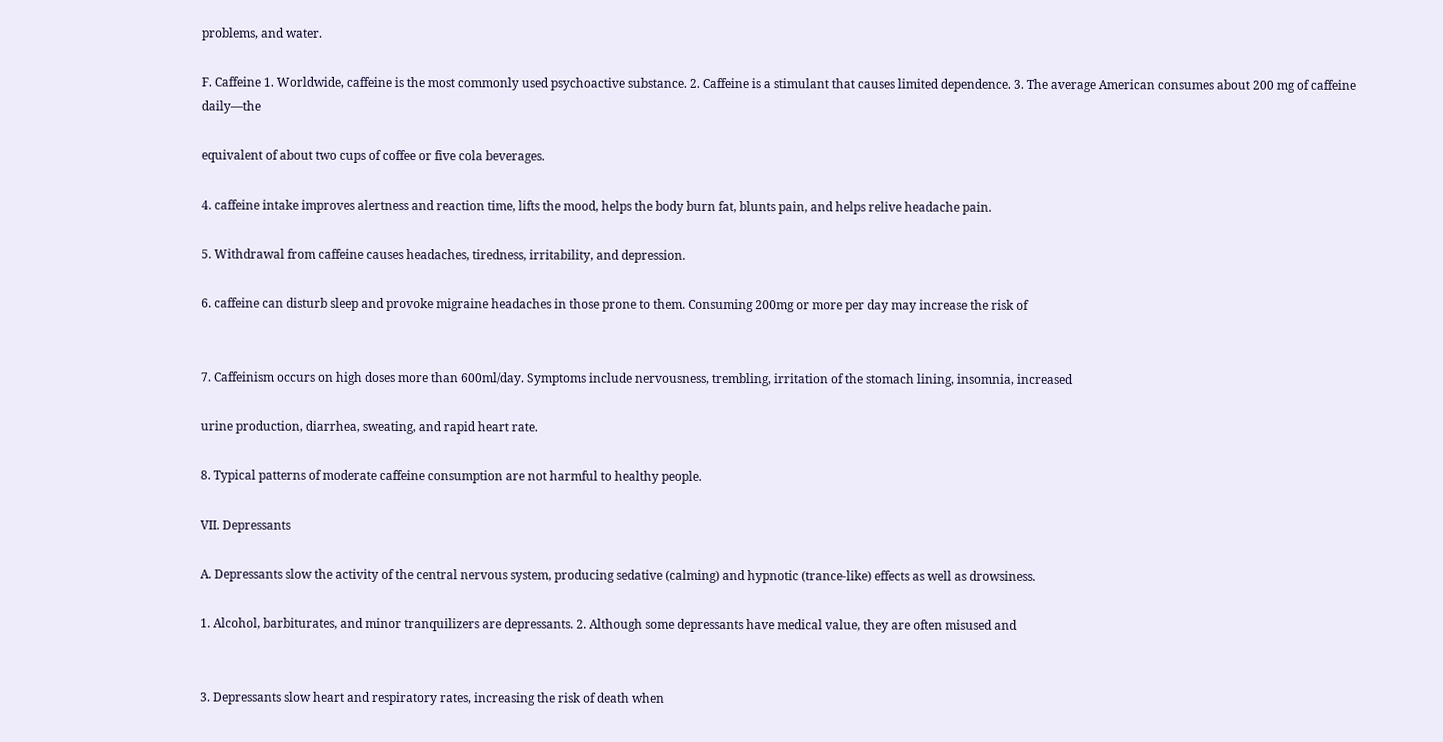problems, and water.

F. Caffeine 1. Worldwide, caffeine is the most commonly used psychoactive substance. 2. Caffeine is a stimulant that causes limited dependence. 3. The average American consumes about 200 mg of caffeine daily—the

equivalent of about two cups of coffee or five cola beverages.

4. caffeine intake improves alertness and reaction time, lifts the mood, helps the body burn fat, blunts pain, and helps relive headache pain.

5. Withdrawal from caffeine causes headaches, tiredness, irritability, and depression.

6. caffeine can disturb sleep and provoke migraine headaches in those prone to them. Consuming 200mg or more per day may increase the risk of


7. Caffeinism occurs on high doses more than 600ml/day. Symptoms include nervousness, trembling, irritation of the stomach lining, insomnia, increased

urine production, diarrhea, sweating, and rapid heart rate.

8. Typical patterns of moderate caffeine consumption are not harmful to healthy people.

VII. Depressants

A. Depressants slow the activity of the central nervous system, producing sedative (calming) and hypnotic (trance-like) effects as well as drowsiness.

1. Alcohol, barbiturates, and minor tranquilizers are depressants. 2. Although some depressants have medical value, they are often misused and


3. Depressants slow heart and respiratory rates, increasing the risk of death when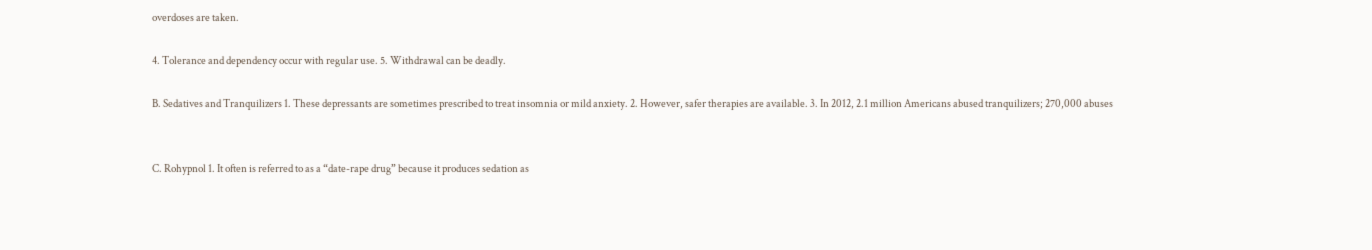overdoses are taken.

4. Tolerance and dependency occur with regular use. 5. Withdrawal can be deadly.

B. Sedatives and Tranquilizers 1. These depressants are sometimes prescribed to treat insomnia or mild anxiety. 2. However, safer therapies are available. 3. In 2012, 2.1 million Americans abused tranquilizers; 270,000 abuses


C. Rohypnol 1. It often is referred to as a “date-rape drug” because it produces sedation as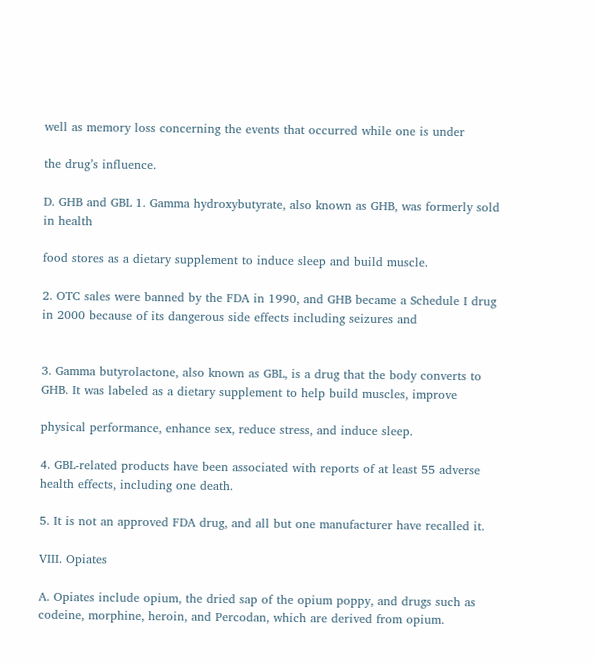well as memory loss concerning the events that occurred while one is under

the drug’s influence.

D. GHB and GBL 1. Gamma hydroxybutyrate, also known as GHB, was formerly sold in health

food stores as a dietary supplement to induce sleep and build muscle.

2. OTC sales were banned by the FDA in 1990, and GHB became a Schedule I drug in 2000 because of its dangerous side effects including seizures and


3. Gamma butyrolactone, also known as GBL, is a drug that the body converts to GHB. It was labeled as a dietary supplement to help build muscles, improve

physical performance, enhance sex, reduce stress, and induce sleep.

4. GBL-related products have been associated with reports of at least 55 adverse health effects, including one death.

5. It is not an approved FDA drug, and all but one manufacturer have recalled it.

VIII. Opiates

A. Opiates include opium, the dried sap of the opium poppy, and drugs such as codeine, morphine, heroin, and Percodan, which are derived from opium.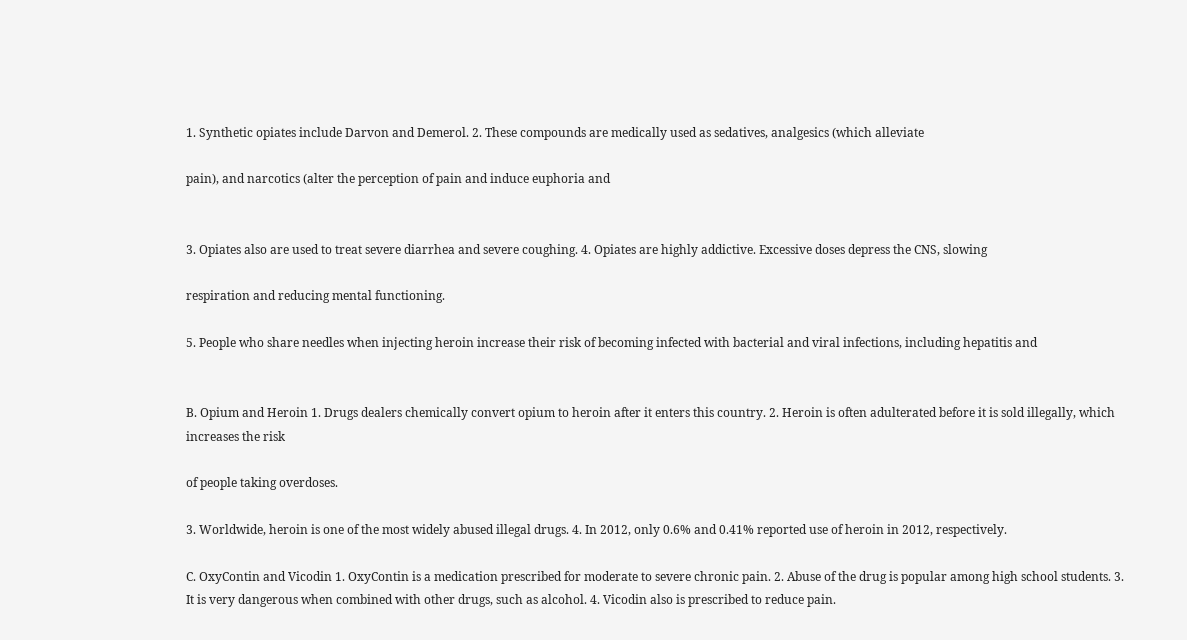1. Synthetic opiates include Darvon and Demerol. 2. These compounds are medically used as sedatives, analgesics (which alleviate

pain), and narcotics (alter the perception of pain and induce euphoria and


3. Opiates also are used to treat severe diarrhea and severe coughing. 4. Opiates are highly addictive. Excessive doses depress the CNS, slowing

respiration and reducing mental functioning.

5. People who share needles when injecting heroin increase their risk of becoming infected with bacterial and viral infections, including hepatitis and


B. Opium and Heroin 1. Drugs dealers chemically convert opium to heroin after it enters this country. 2. Heroin is often adulterated before it is sold illegally, which increases the risk

of people taking overdoses.

3. Worldwide, heroin is one of the most widely abused illegal drugs. 4. In 2012, only 0.6% and 0.41% reported use of heroin in 2012, respectively.

C. OxyContin and Vicodin 1. OxyContin is a medication prescribed for moderate to severe chronic pain. 2. Abuse of the drug is popular among high school students. 3. It is very dangerous when combined with other drugs, such as alcohol. 4. Vicodin also is prescribed to reduce pain.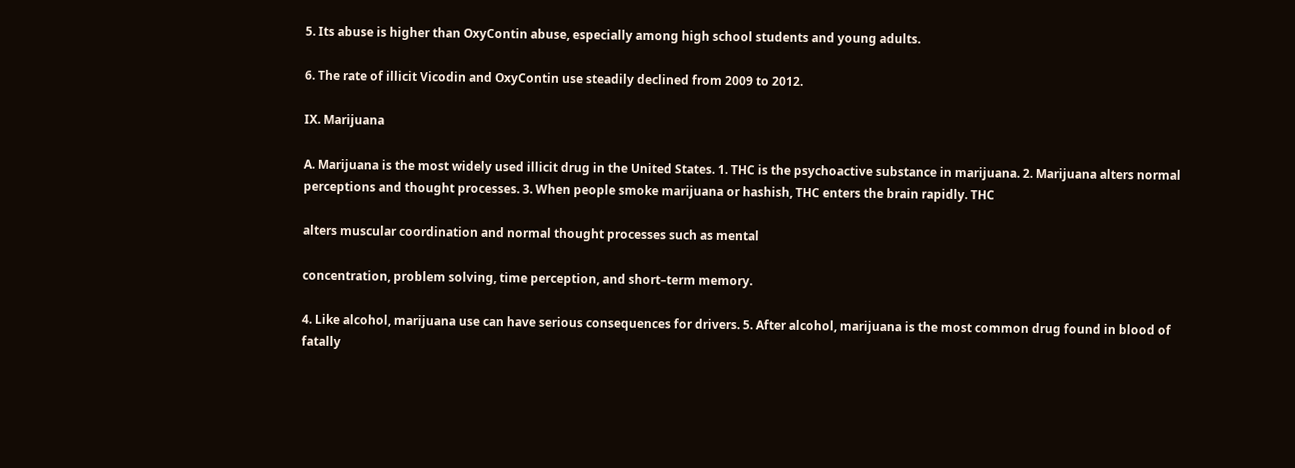5. Its abuse is higher than OxyContin abuse, especially among high school students and young adults.

6. The rate of illicit Vicodin and OxyContin use steadily declined from 2009 to 2012.

IX. Marijuana

A. Marijuana is the most widely used illicit drug in the United States. 1. THC is the psychoactive substance in marijuana. 2. Marijuana alters normal perceptions and thought processes. 3. When people smoke marijuana or hashish, THC enters the brain rapidly. THC

alters muscular coordination and normal thought processes such as mental

concentration, problem solving, time perception, and short–term memory.

4. Like alcohol, marijuana use can have serious consequences for drivers. 5. After alcohol, marijuana is the most common drug found in blood of fatally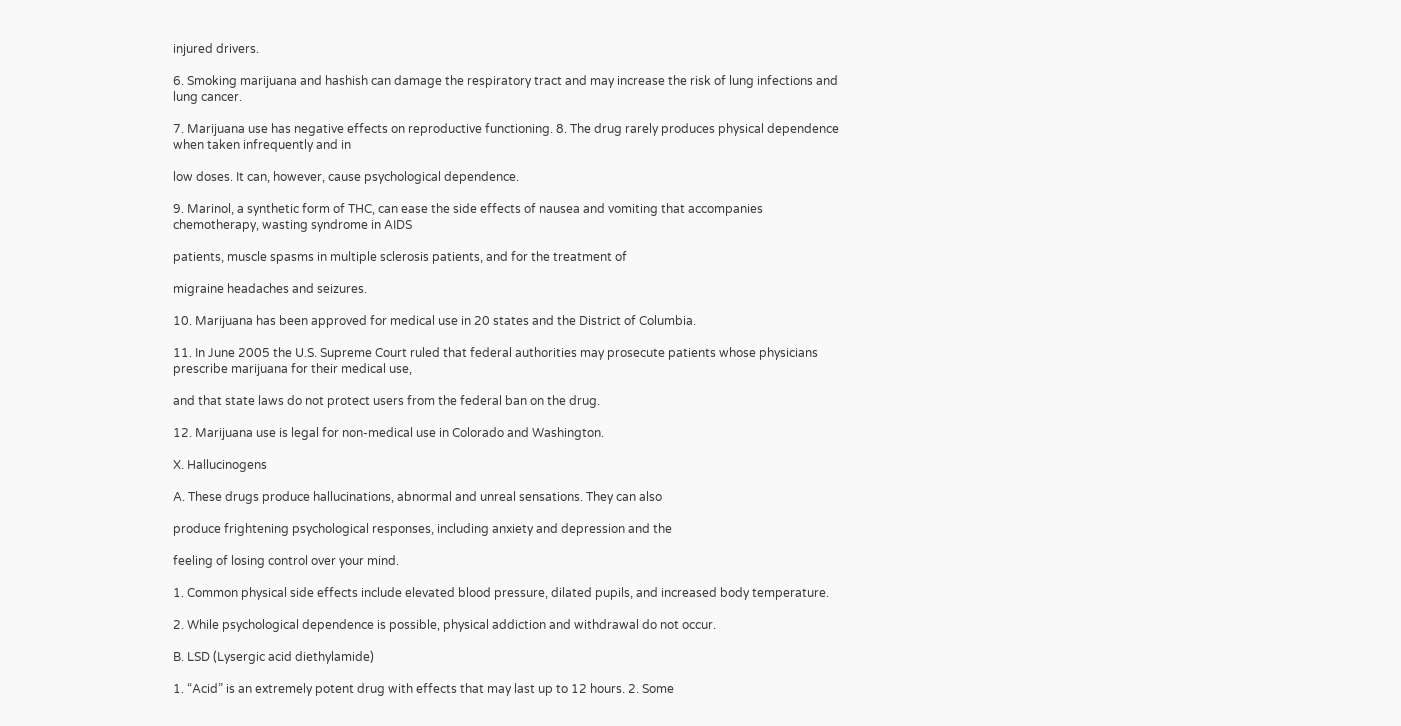injured drivers.

6. Smoking marijuana and hashish can damage the respiratory tract and may increase the risk of lung infections and lung cancer.

7. Marijuana use has negative effects on reproductive functioning. 8. The drug rarely produces physical dependence when taken infrequently and in

low doses. It can, however, cause psychological dependence.

9. Marinol, a synthetic form of THC, can ease the side effects of nausea and vomiting that accompanies chemotherapy, wasting syndrome in AIDS

patients, muscle spasms in multiple sclerosis patients, and for the treatment of

migraine headaches and seizures.

10. Marijuana has been approved for medical use in 20 states and the District of Columbia.

11. In June 2005 the U.S. Supreme Court ruled that federal authorities may prosecute patients whose physicians prescribe marijuana for their medical use,

and that state laws do not protect users from the federal ban on the drug.

12. Marijuana use is legal for non-medical use in Colorado and Washington.

X. Hallucinogens

A. These drugs produce hallucinations, abnormal and unreal sensations. They can also

produce frightening psychological responses, including anxiety and depression and the

feeling of losing control over your mind.

1. Common physical side effects include elevated blood pressure, dilated pupils, and increased body temperature.

2. While psychological dependence is possible, physical addiction and withdrawal do not occur.

B. LSD (Lysergic acid diethylamide)

1. “Acid” is an extremely potent drug with effects that may last up to 12 hours. 2. Some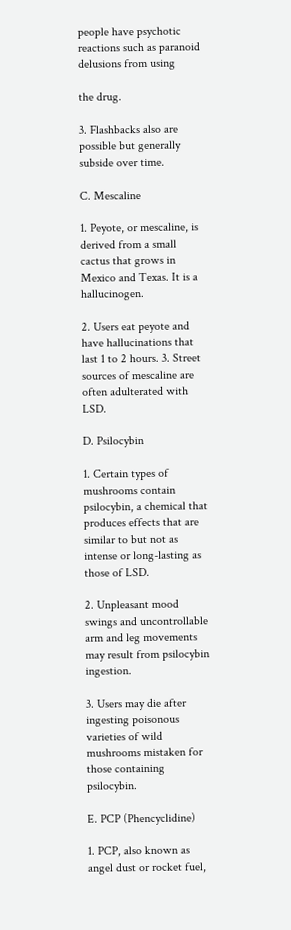people have psychotic reactions such as paranoid delusions from using

the drug.

3. Flashbacks also are possible but generally subside over time.

C. Mescaline

1. Peyote, or mescaline, is derived from a small cactus that grows in Mexico and Texas. It is a hallucinogen.

2. Users eat peyote and have hallucinations that last 1 to 2 hours. 3. Street sources of mescaline are often adulterated with LSD.

D. Psilocybin

1. Certain types of mushrooms contain psilocybin, a chemical that produces effects that are similar to but not as intense or long-lasting as those of LSD.

2. Unpleasant mood swings and uncontrollable arm and leg movements may result from psilocybin ingestion.

3. Users may die after ingesting poisonous varieties of wild mushrooms mistaken for those containing psilocybin.

E. PCP (Phencyclidine)

1. PCP, also known as angel dust or rocket fuel,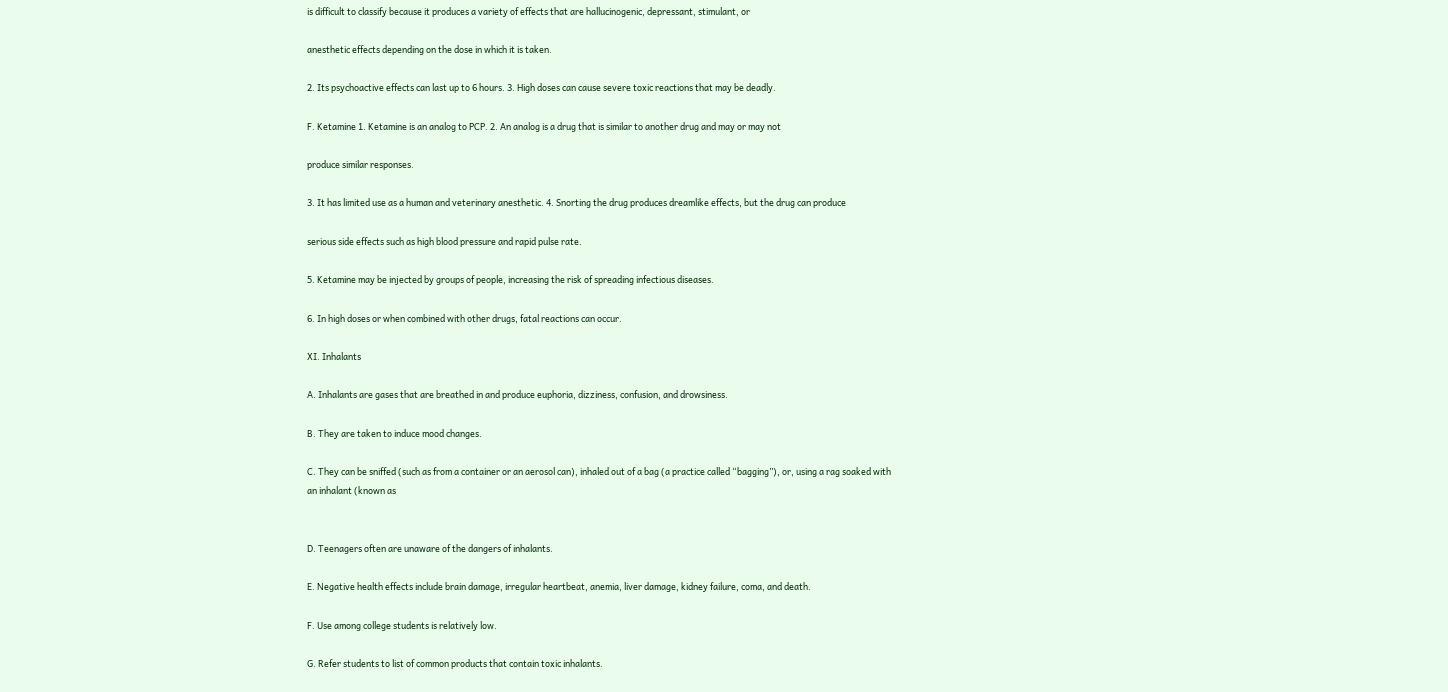is difficult to classify because it produces a variety of effects that are hallucinogenic, depressant, stimulant, or

anesthetic effects depending on the dose in which it is taken.

2. Its psychoactive effects can last up to 6 hours. 3. High doses can cause severe toxic reactions that may be deadly.

F. Ketamine 1. Ketamine is an analog to PCP. 2. An analog is a drug that is similar to another drug and may or may not

produce similar responses.

3. It has limited use as a human and veterinary anesthetic. 4. Snorting the drug produces dreamlike effects, but the drug can produce

serious side effects such as high blood pressure and rapid pulse rate.

5. Ketamine may be injected by groups of people, increasing the risk of spreading infectious diseases.

6. In high doses or when combined with other drugs, fatal reactions can occur.

XI. Inhalants

A. Inhalants are gases that are breathed in and produce euphoria, dizziness, confusion, and drowsiness.

B. They are taken to induce mood changes.

C. They can be sniffed (such as from a container or an aerosol can), inhaled out of a bag (a practice called “bagging”), or, using a rag soaked with an inhalant (known as


D. Teenagers often are unaware of the dangers of inhalants.

E. Negative health effects include brain damage, irregular heartbeat, anemia, liver damage, kidney failure, coma, and death.

F. Use among college students is relatively low.

G. Refer students to list of common products that contain toxic inhalants.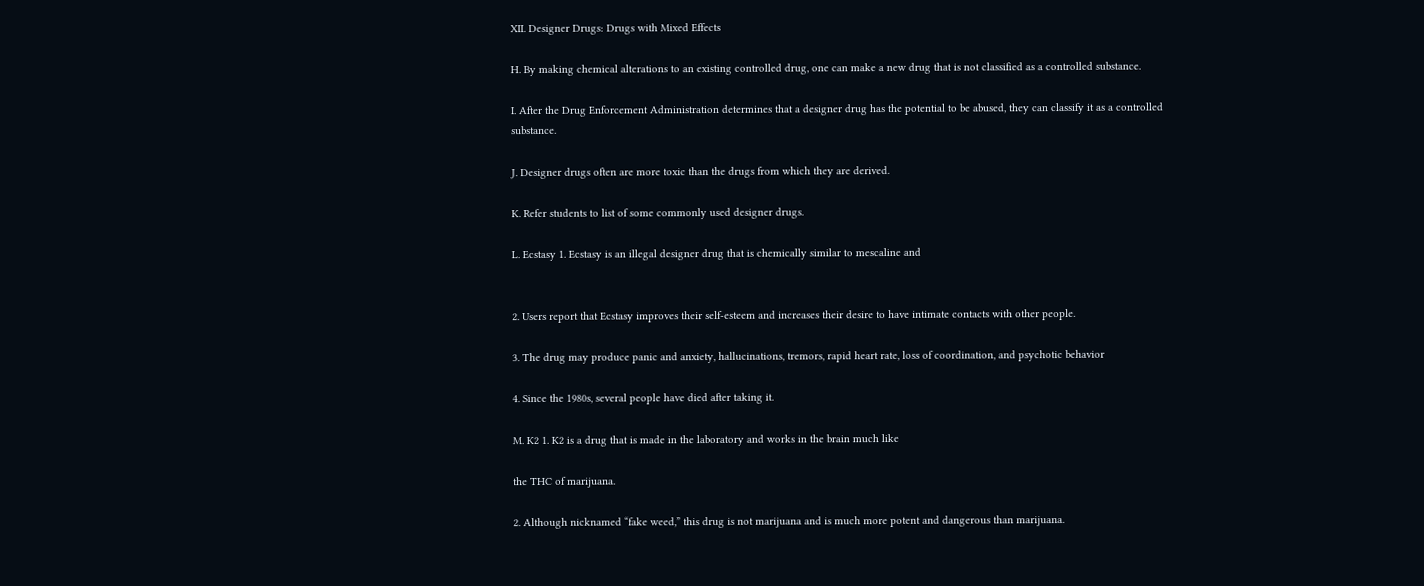XII. Designer Drugs: Drugs with Mixed Effects

H. By making chemical alterations to an existing controlled drug, one can make a new drug that is not classified as a controlled substance.

I. After the Drug Enforcement Administration determines that a designer drug has the potential to be abused, they can classify it as a controlled substance.

J. Designer drugs often are more toxic than the drugs from which they are derived.

K. Refer students to list of some commonly used designer drugs.

L. Ecstasy 1. Ecstasy is an illegal designer drug that is chemically similar to mescaline and


2. Users report that Ecstasy improves their self-esteem and increases their desire to have intimate contacts with other people.

3. The drug may produce panic and anxiety, hallucinations, tremors, rapid heart rate, loss of coordination, and psychotic behavior

4. Since the 1980s, several people have died after taking it.

M. K2 1. K2 is a drug that is made in the laboratory and works in the brain much like

the THC of marijuana.

2. Although nicknamed “fake weed,” this drug is not marijuana and is much more potent and dangerous than marijuana.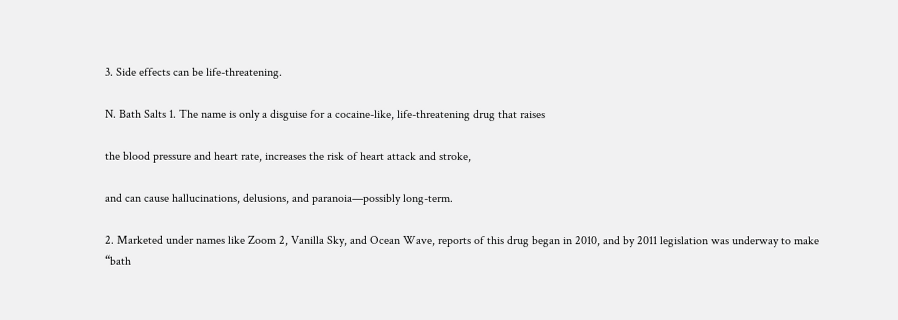3. Side effects can be life-threatening.

N. Bath Salts 1. The name is only a disguise for a cocaine-like, life-threatening drug that raises

the blood pressure and heart rate, increases the risk of heart attack and stroke,

and can cause hallucinations, delusions, and paranoia—possibly long-term.

2. Marketed under names like Zoom 2, Vanilla Sky, and Ocean Wave, reports of this drug began in 2010, and by 2011 legislation was underway to make “bath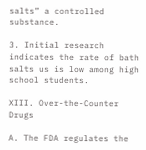salts” a controlled substance.

3. Initial research indicates the rate of bath salts us is low among high school students.

XIII. Over-the-Counter Drugs

A. The FDA regulates the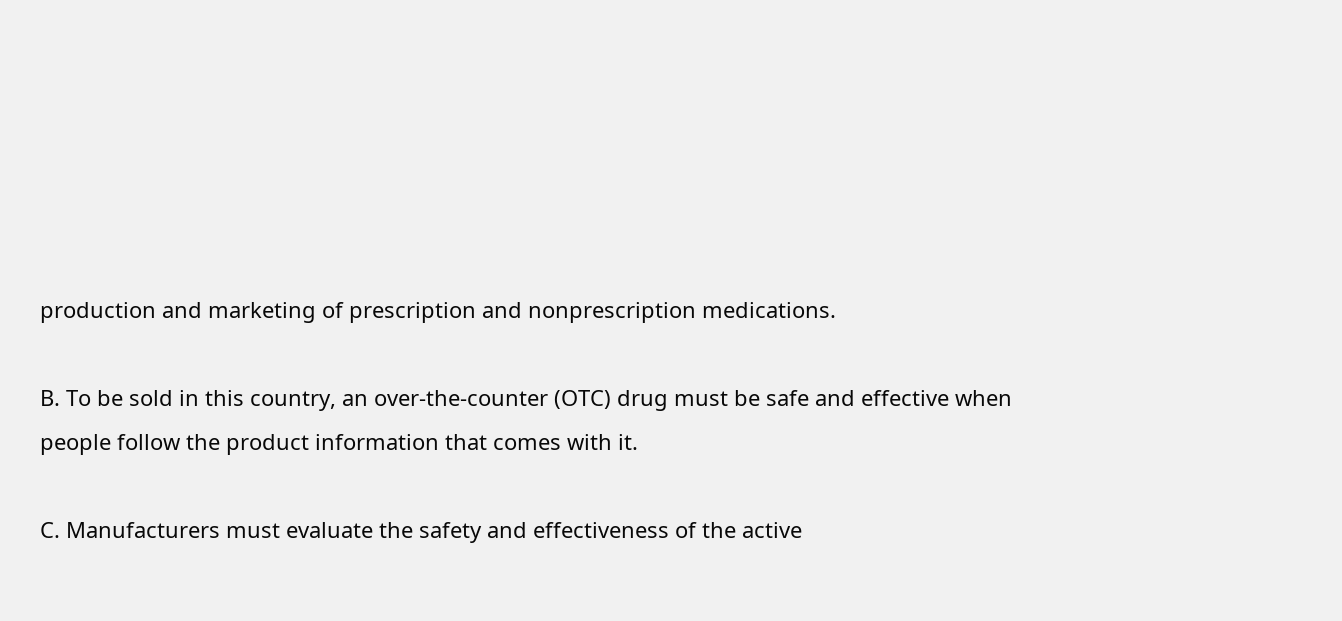production and marketing of prescription and nonprescription medications.

B. To be sold in this country, an over-the-counter (OTC) drug must be safe and effective when people follow the product information that comes with it.

C. Manufacturers must evaluate the safety and effectiveness of the active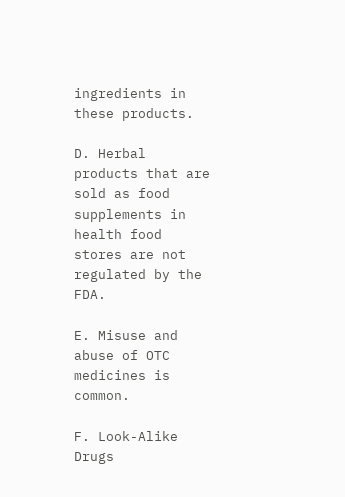ingredients in these products.

D. Herbal products that are sold as food supplements in health food stores are not regulated by the FDA.

E. Misuse and abuse of OTC medicines is common.

F. Look-Alike Drugs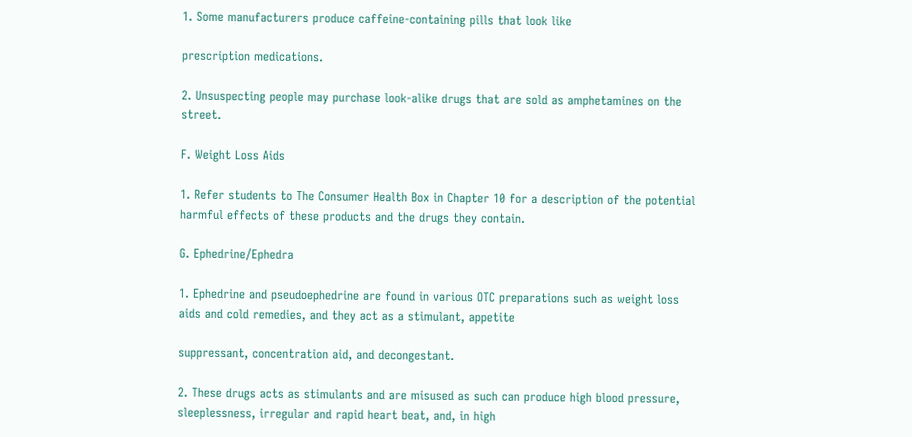1. Some manufacturers produce caffeine-containing pills that look like

prescription medications.

2. Unsuspecting people may purchase look-alike drugs that are sold as amphetamines on the street.

F. Weight Loss Aids

1. Refer students to The Consumer Health Box in Chapter 10 for a description of the potential harmful effects of these products and the drugs they contain.

G. Ephedrine/Ephedra

1. Ephedrine and pseudoephedrine are found in various OTC preparations such as weight loss aids and cold remedies, and they act as a stimulant, appetite

suppressant, concentration aid, and decongestant.

2. These drugs acts as stimulants and are misused as such can produce high blood pressure, sleeplessness, irregular and rapid heart beat, and, in high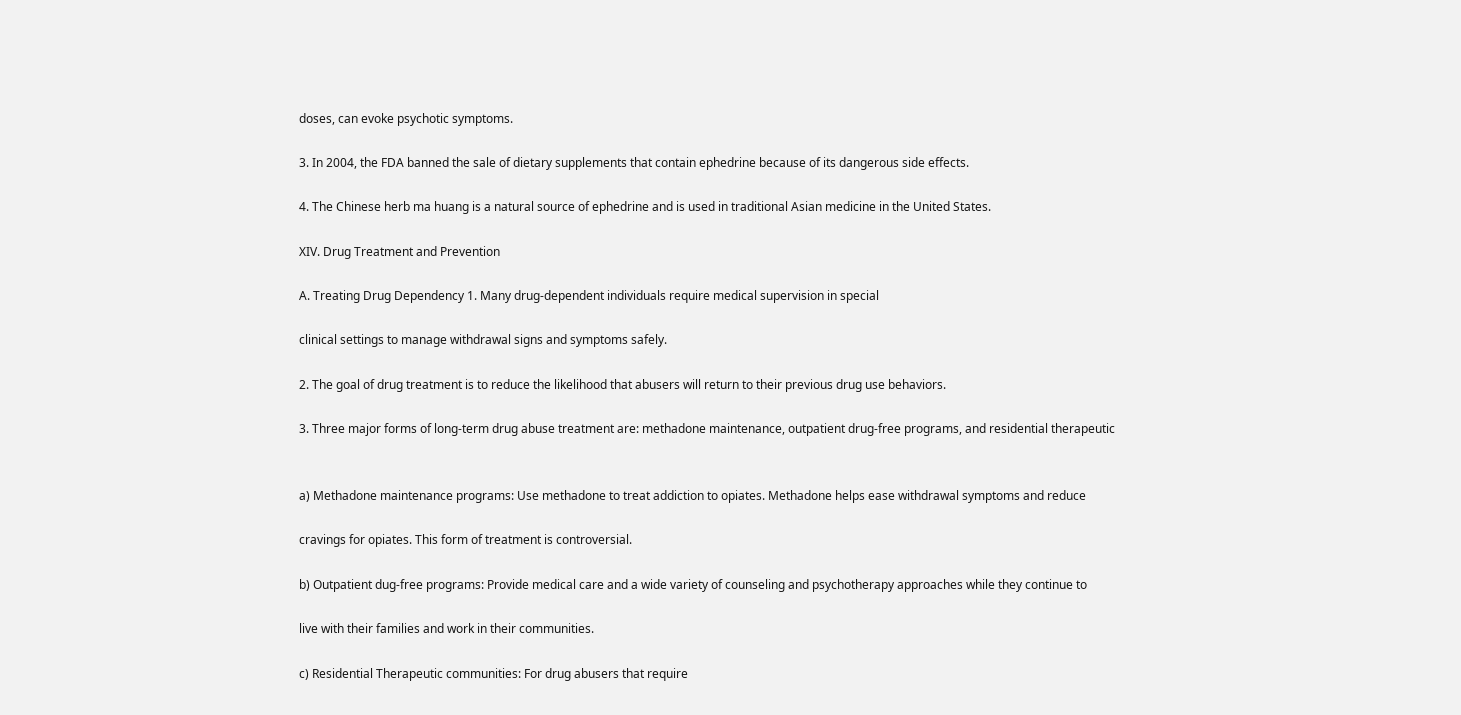doses, can evoke psychotic symptoms.

3. In 2004, the FDA banned the sale of dietary supplements that contain ephedrine because of its dangerous side effects.

4. The Chinese herb ma huang is a natural source of ephedrine and is used in traditional Asian medicine in the United States.

XIV. Drug Treatment and Prevention

A. Treating Drug Dependency 1. Many drug-dependent individuals require medical supervision in special

clinical settings to manage withdrawal signs and symptoms safely.

2. The goal of drug treatment is to reduce the likelihood that abusers will return to their previous drug use behaviors.

3. Three major forms of long-term drug abuse treatment are: methadone maintenance, outpatient drug-free programs, and residential therapeutic


a) Methadone maintenance programs: Use methadone to treat addiction to opiates. Methadone helps ease withdrawal symptoms and reduce

cravings for opiates. This form of treatment is controversial.

b) Outpatient dug-free programs: Provide medical care and a wide variety of counseling and psychotherapy approaches while they continue to

live with their families and work in their communities.

c) Residential Therapeutic communities: For drug abusers that require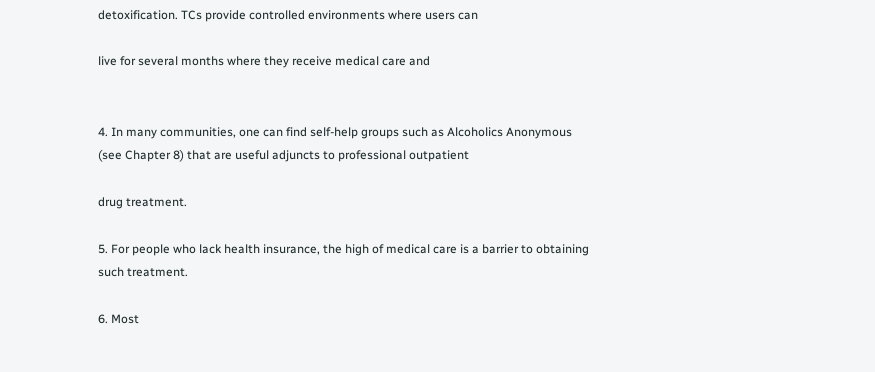detoxification. TCs provide controlled environments where users can

live for several months where they receive medical care and


4. In many communities, one can find self-help groups such as Alcoholics Anonymous (see Chapter 8) that are useful adjuncts to professional outpatient

drug treatment.

5. For people who lack health insurance, the high of medical care is a barrier to obtaining such treatment.

6. Most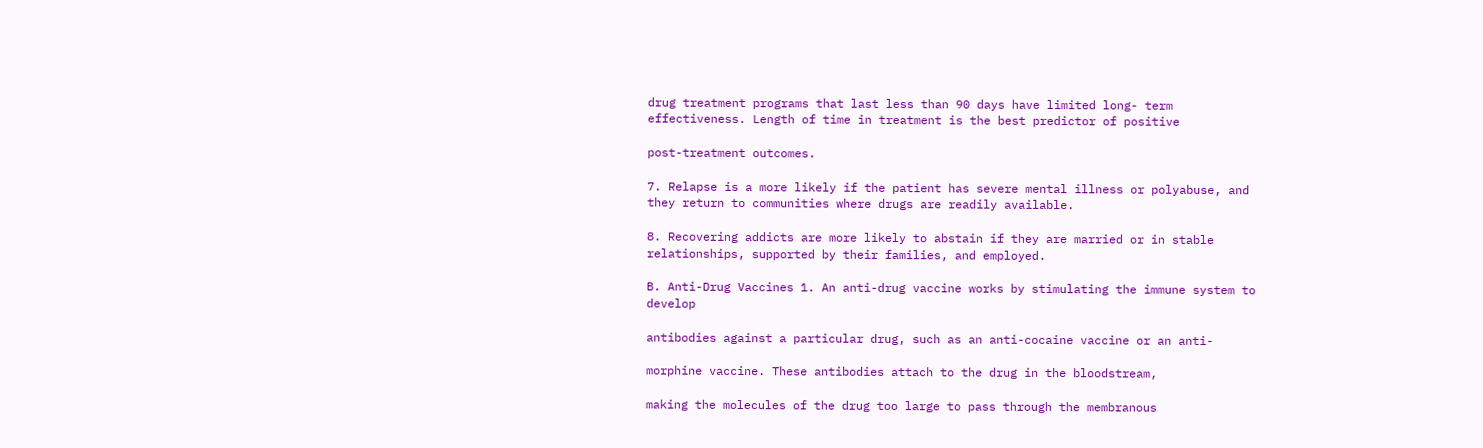drug treatment programs that last less than 90 days have limited long- term effectiveness. Length of time in treatment is the best predictor of positive

post-treatment outcomes.

7. Relapse is a more likely if the patient has severe mental illness or polyabuse, and they return to communities where drugs are readily available.

8. Recovering addicts are more likely to abstain if they are married or in stable relationships, supported by their families, and employed.

B. Anti-Drug Vaccines 1. An anti-drug vaccine works by stimulating the immune system to develop

antibodies against a particular drug, such as an anti-cocaine vaccine or an anti-

morphine vaccine. These antibodies attach to the drug in the bloodstream,

making the molecules of the drug too large to pass through the membranous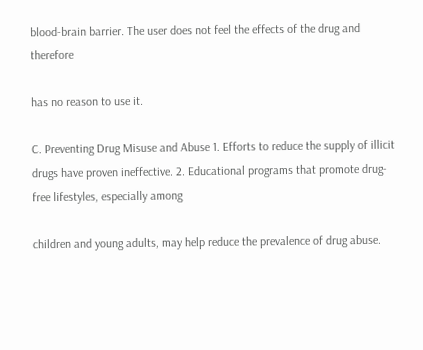blood-brain barrier. The user does not feel the effects of the drug and therefore

has no reason to use it.

C. Preventing Drug Misuse and Abuse 1. Efforts to reduce the supply of illicit drugs have proven ineffective. 2. Educational programs that promote drug-free lifestyles, especially among

children and young adults, may help reduce the prevalence of drug abuse.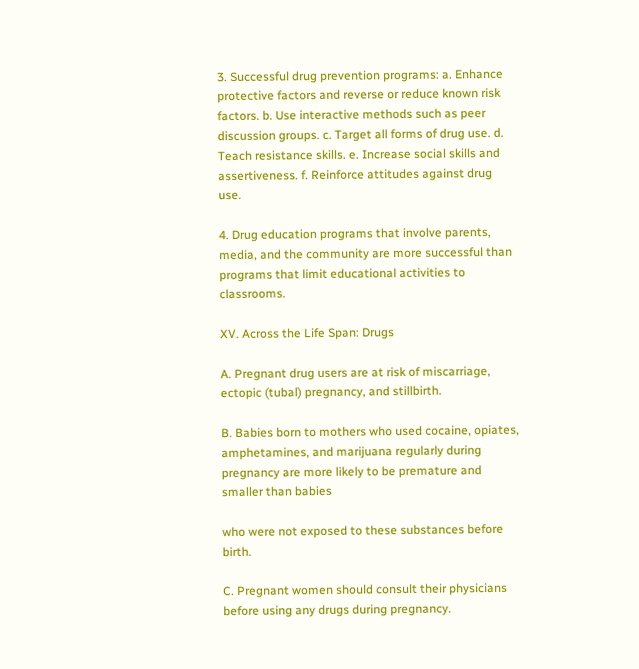3. Successful drug prevention programs: a. Enhance protective factors and reverse or reduce known risk factors. b. Use interactive methods such as peer discussion groups. c. Target all forms of drug use. d. Teach resistance skills. e. Increase social skills and assertiveness. f. Reinforce attitudes against drug use.

4. Drug education programs that involve parents, media, and the community are more successful than programs that limit educational activities to classrooms.

XV. Across the Life Span: Drugs

A. Pregnant drug users are at risk of miscarriage, ectopic (tubal) pregnancy, and stillbirth.

B. Babies born to mothers who used cocaine, opiates, amphetamines, and marijuana regularly during pregnancy are more likely to be premature and smaller than babies

who were not exposed to these substances before birth.

C. Pregnant women should consult their physicians before using any drugs during pregnancy.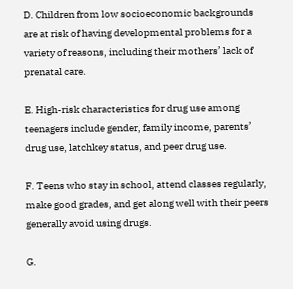D. Children from low socioeconomic backgrounds are at risk of having developmental problems for a variety of reasons, including their mothers’ lack of prenatal care.

E. High-risk characteristics for drug use among teenagers include gender, family income, parents’ drug use, latchkey status, and peer drug use.

F. Teens who stay in school, attend classes regularly, make good grades, and get along well with their peers generally avoid using drugs.

G.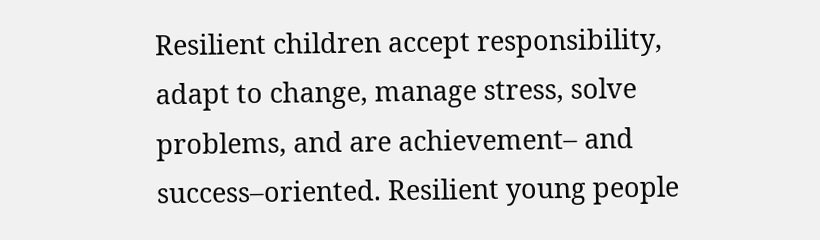Resilient children accept responsibility, adapt to change, manage stress, solve problems, and are achievement– and success–oriented. Resilient young people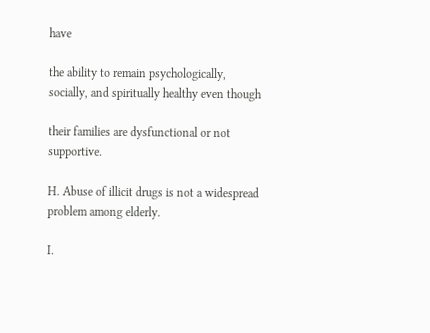have

the ability to remain psychologically, socially, and spiritually healthy even though

their families are dysfunctional or not supportive.

H. Abuse of illicit drugs is not a widespread problem among elderly.

I.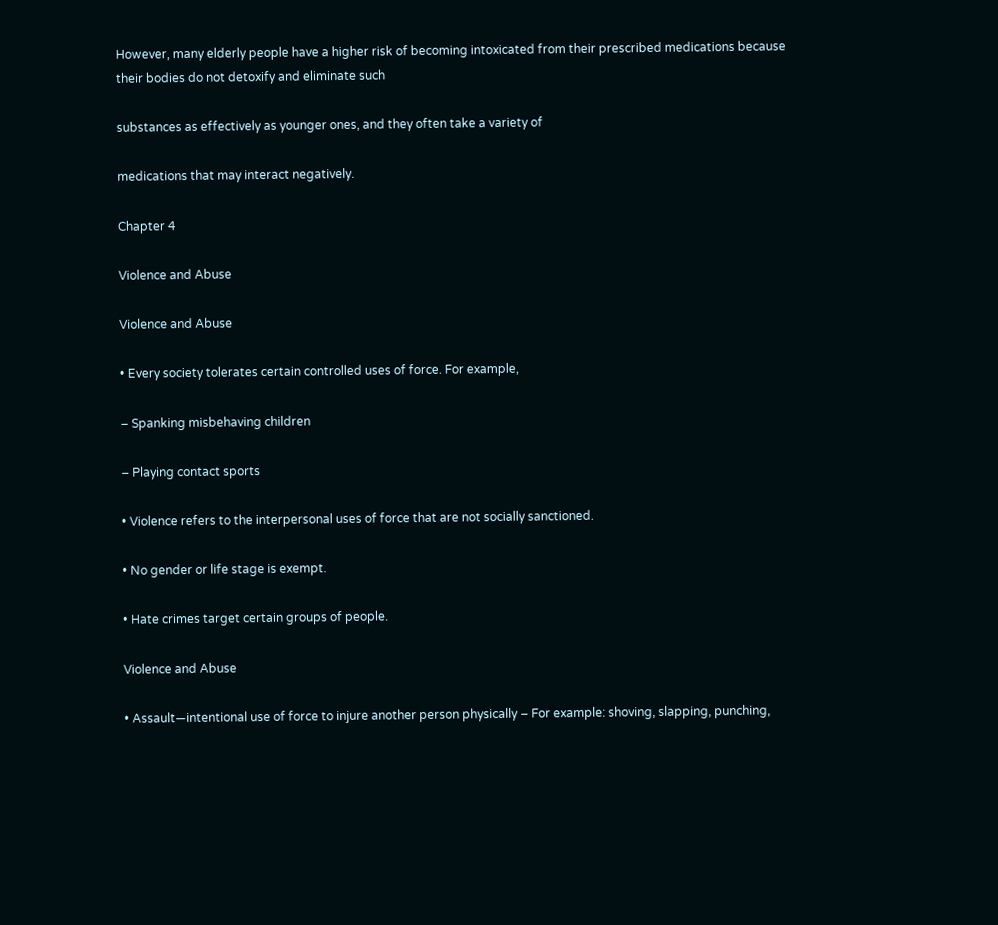However, many elderly people have a higher risk of becoming intoxicated from their prescribed medications because their bodies do not detoxify and eliminate such

substances as effectively as younger ones, and they often take a variety of

medications that may interact negatively.

Chapter 4

Violence and Abuse

Violence and Abuse

• Every society tolerates certain controlled uses of force. For example,

– Spanking misbehaving children

– Playing contact sports

• Violence refers to the interpersonal uses of force that are not socially sanctioned.

• No gender or life stage is exempt.

• Hate crimes target certain groups of people.

Violence and Abuse

• Assault—intentional use of force to injure another person physically – For example: shoving, slapping, punching,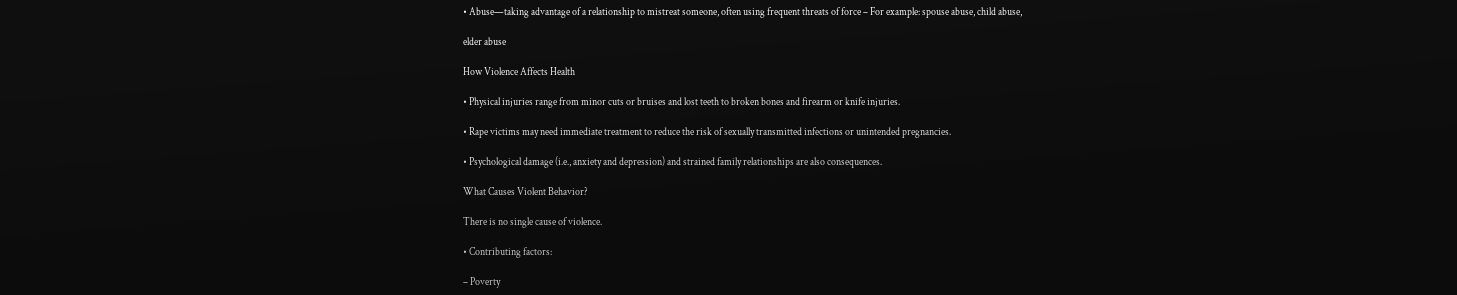• Abuse—taking advantage of a relationship to mistreat someone, often using frequent threats of force – For example: spouse abuse, child abuse,

elder abuse

How Violence Affects Health

• Physical injuries range from minor cuts or bruises and lost teeth to broken bones and firearm or knife injuries.

• Rape victims may need immediate treatment to reduce the risk of sexually transmitted infections or unintended pregnancies.

• Psychological damage (i.e., anxiety and depression) and strained family relationships are also consequences.

What Causes Violent Behavior?

There is no single cause of violence.

• Contributing factors:

– Poverty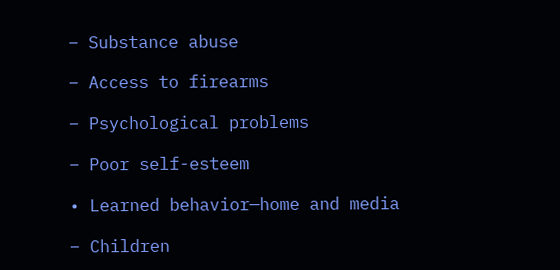– Substance abuse

– Access to firearms

– Psychological problems

– Poor self-esteem

• Learned behavior—home and media

– Children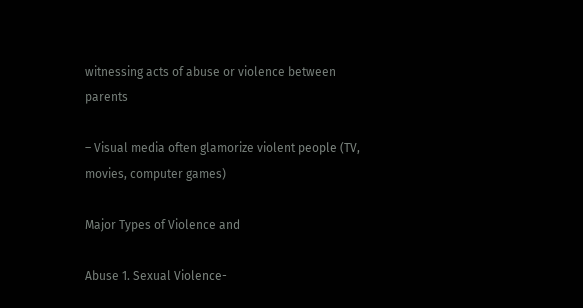witnessing acts of abuse or violence between parents

– Visual media often glamorize violent people (TV, movies, computer games)

Major Types of Violence and

Abuse 1. Sexual Violence-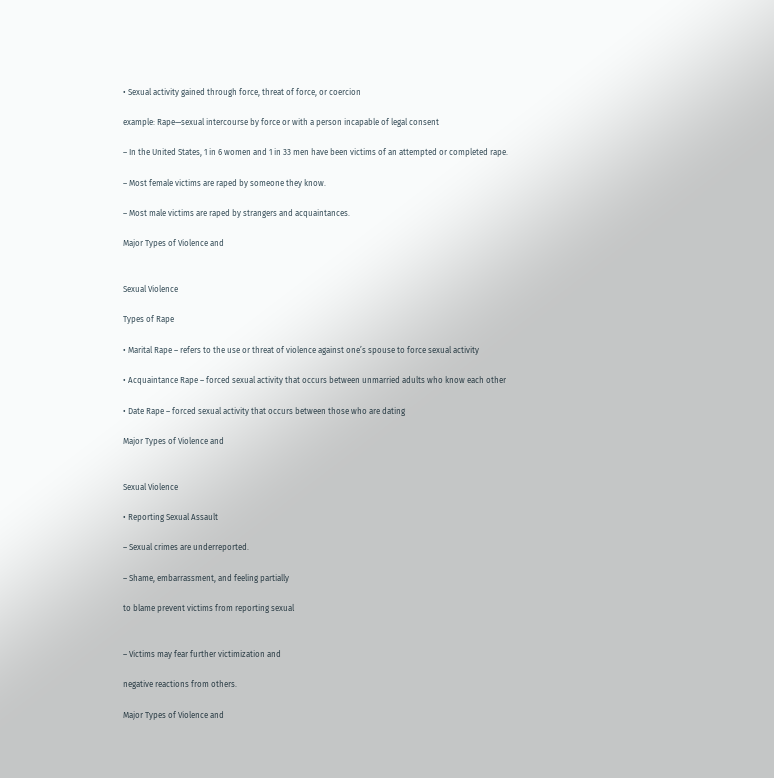• Sexual activity gained through force, threat of force, or coercion

example: Rape—sexual intercourse by force or with a person incapable of legal consent

– In the United States, 1 in 6 women and 1 in 33 men have been victims of an attempted or completed rape.

– Most female victims are raped by someone they know.

– Most male victims are raped by strangers and acquaintances.

Major Types of Violence and


Sexual Violence

Types of Rape

• Marital Rape – refers to the use or threat of violence against one’s spouse to force sexual activity

• Acquaintance Rape – forced sexual activity that occurs between unmarried adults who know each other

• Date Rape – forced sexual activity that occurs between those who are dating

Major Types of Violence and


Sexual Violence

• Reporting Sexual Assault

– Sexual crimes are underreported.

– Shame, embarrassment, and feeling partially

to blame prevent victims from reporting sexual


– Victims may fear further victimization and

negative reactions from others.

Major Types of Violence and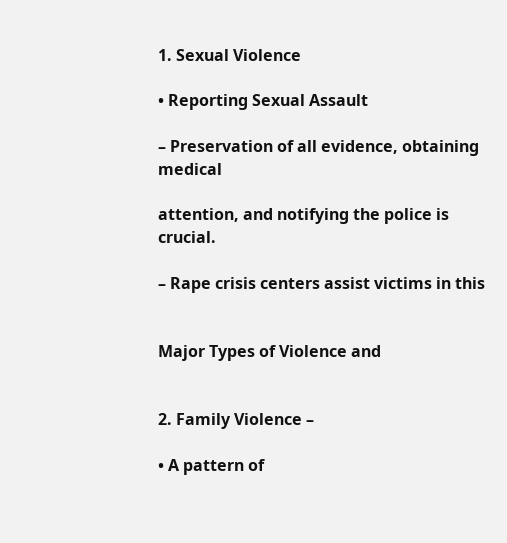1. Sexual Violence

• Reporting Sexual Assault

– Preservation of all evidence, obtaining medical

attention, and notifying the police is crucial.

– Rape crisis centers assist victims in this


Major Types of Violence and


2. Family Violence –

• A pattern of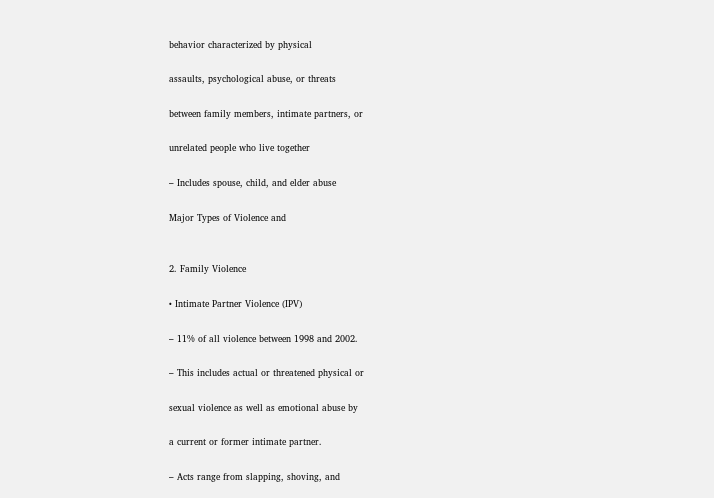behavior characterized by physical

assaults, psychological abuse, or threats

between family members, intimate partners, or

unrelated people who live together

– Includes spouse, child, and elder abuse

Major Types of Violence and


2. Family Violence

• Intimate Partner Violence (IPV)

– 11% of all violence between 1998 and 2002.

– This includes actual or threatened physical or

sexual violence as well as emotional abuse by

a current or former intimate partner.

– Acts range from slapping, shoving, and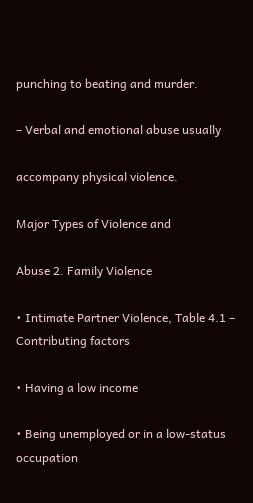punching to beating and murder.

– Verbal and emotional abuse usually

accompany physical violence.

Major Types of Violence and

Abuse 2. Family Violence

• Intimate Partner Violence, Table 4.1 – Contributing factors

• Having a low income

• Being unemployed or in a low-status occupation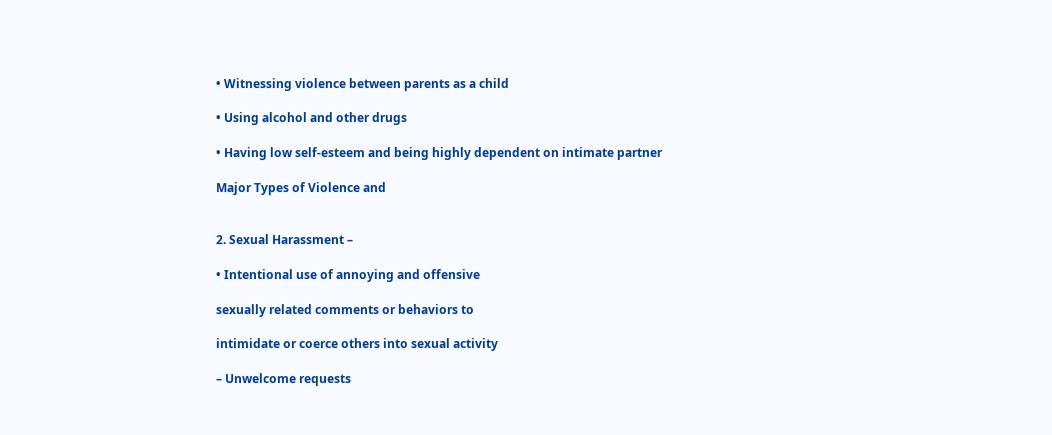• Witnessing violence between parents as a child

• Using alcohol and other drugs

• Having low self-esteem and being highly dependent on intimate partner

Major Types of Violence and


2. Sexual Harassment –

• Intentional use of annoying and offensive

sexually related comments or behaviors to

intimidate or coerce others into sexual activity

– Unwelcome requests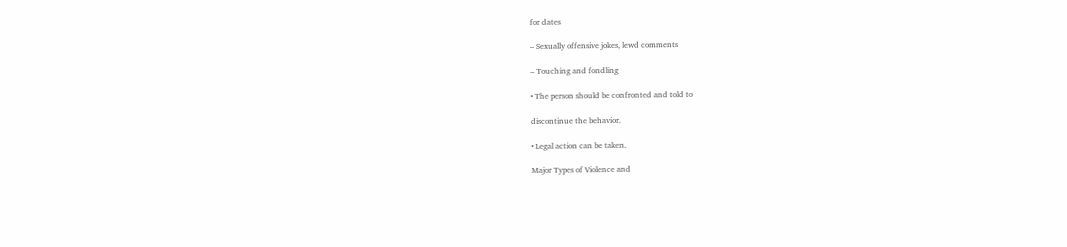for dates

– Sexually offensive jokes, lewd comments

– Touching and fondling

• The person should be confronted and told to

discontinue the behavior.

• Legal action can be taken.

Major Types of Violence and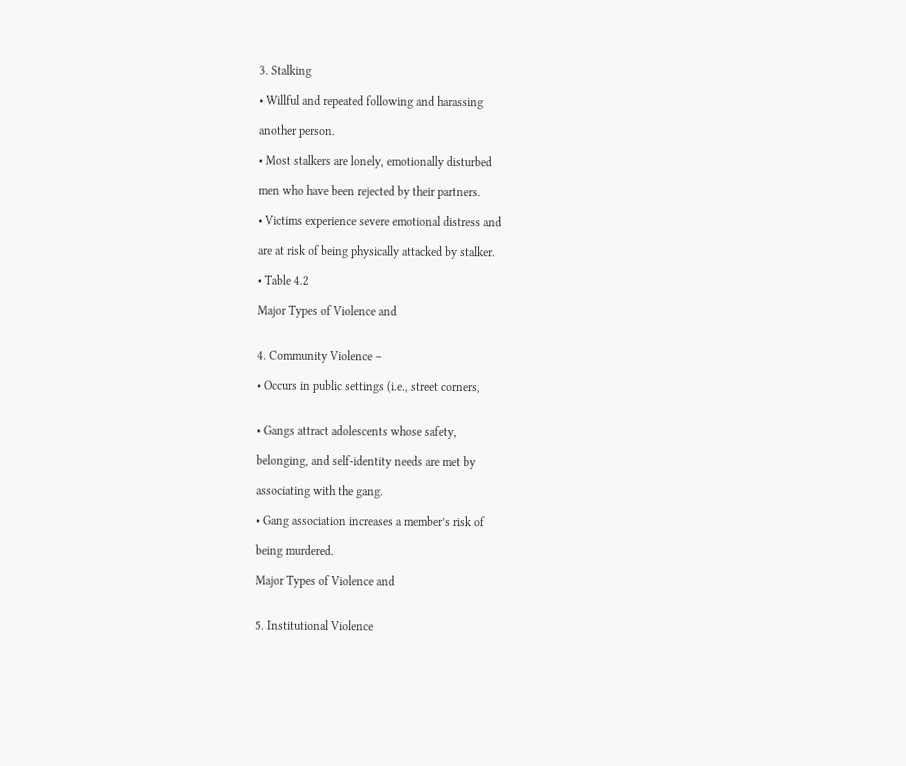3. Stalking

• Willful and repeated following and harassing

another person.

• Most stalkers are lonely, emotionally disturbed

men who have been rejected by their partners.

• Victims experience severe emotional distress and

are at risk of being physically attacked by stalker.

• Table 4.2

Major Types of Violence and


4. Community Violence –

• Occurs in public settings (i.e., street corners,


• Gangs attract adolescents whose safety,

belonging, and self-identity needs are met by

associating with the gang.

• Gang association increases a member’s risk of

being murdered.

Major Types of Violence and


5. Institutional Violence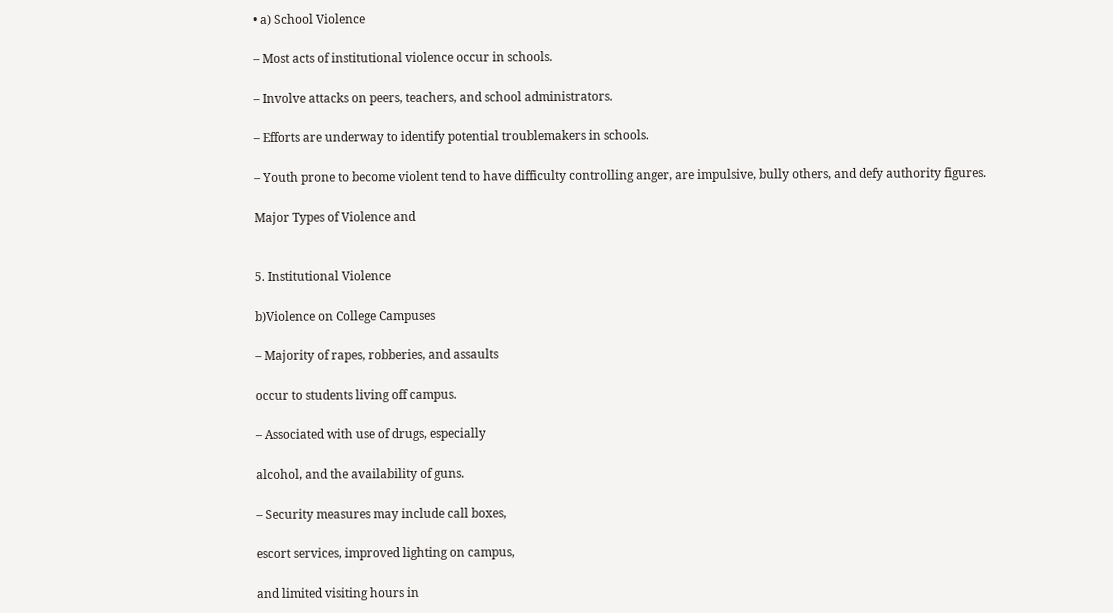• a) School Violence

– Most acts of institutional violence occur in schools.

– Involve attacks on peers, teachers, and school administrators.

– Efforts are underway to identify potential troublemakers in schools.

– Youth prone to become violent tend to have difficulty controlling anger, are impulsive, bully others, and defy authority figures.

Major Types of Violence and


5. Institutional Violence

b)Violence on College Campuses

– Majority of rapes, robberies, and assaults

occur to students living off campus.

– Associated with use of drugs, especially

alcohol, and the availability of guns.

– Security measures may include call boxes,

escort services, improved lighting on campus,

and limited visiting hours in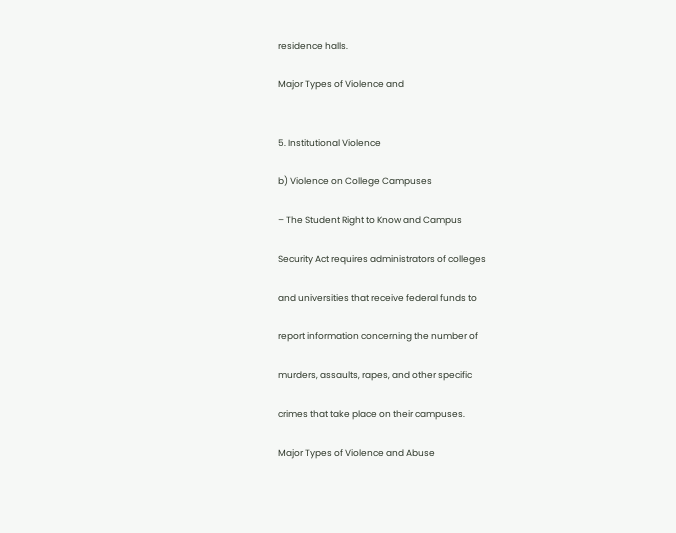residence halls.

Major Types of Violence and


5. Institutional Violence

b) Violence on College Campuses

– The Student Right to Know and Campus

Security Act requires administrators of colleges

and universities that receive federal funds to

report information concerning the number of

murders, assaults, rapes, and other specific

crimes that take place on their campuses.

Major Types of Violence and Abuse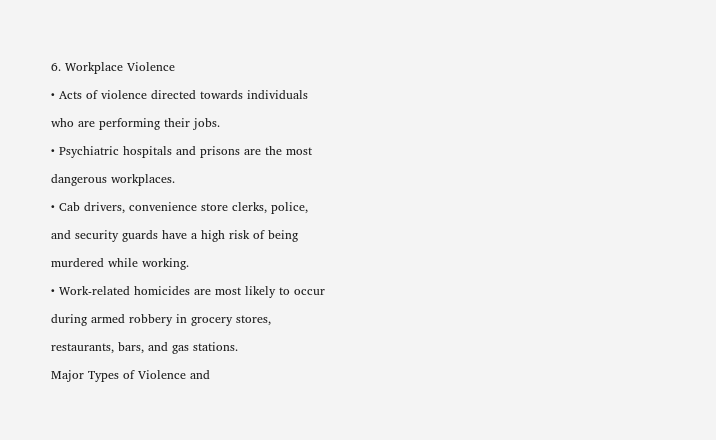6. Workplace Violence

• Acts of violence directed towards individuals

who are performing their jobs.

• Psychiatric hospitals and prisons are the most

dangerous workplaces.

• Cab drivers, convenience store clerks, police,

and security guards have a high risk of being

murdered while working.

• Work-related homicides are most likely to occur

during armed robbery in grocery stores,

restaurants, bars, and gas stations.

Major Types of Violence and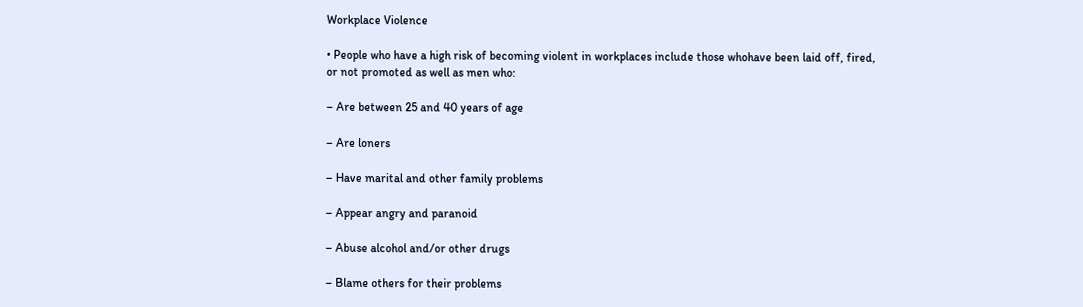Workplace Violence

• People who have a high risk of becoming violent in workplaces include those whohave been laid off, fired, or not promoted as well as men who:

– Are between 25 and 40 years of age

– Are loners

– Have marital and other family problems

– Appear angry and paranoid

– Abuse alcohol and/or other drugs

– Blame others for their problems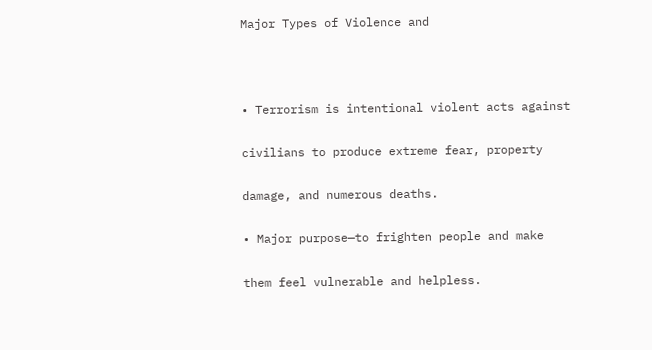Major Types of Violence and



• Terrorism is intentional violent acts against

civilians to produce extreme fear, property

damage, and numerous deaths.

• Major purpose—to frighten people and make

them feel vulnerable and helpless.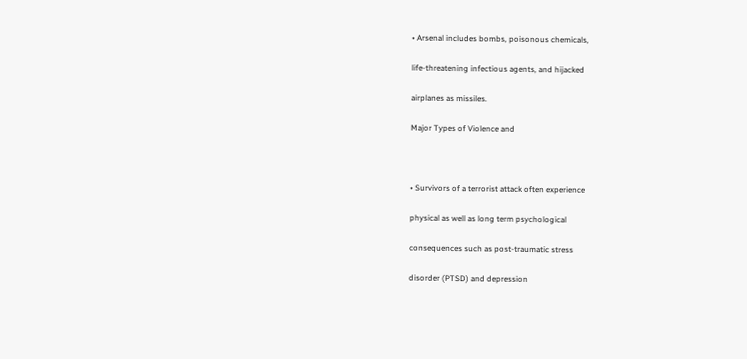• Arsenal includes bombs, poisonous chemicals,

life-threatening infectious agents, and hijacked

airplanes as missiles.

Major Types of Violence and



• Survivors of a terrorist attack often experience

physical as well as long term psychological

consequences such as post-traumatic stress

disorder (PTSD) and depression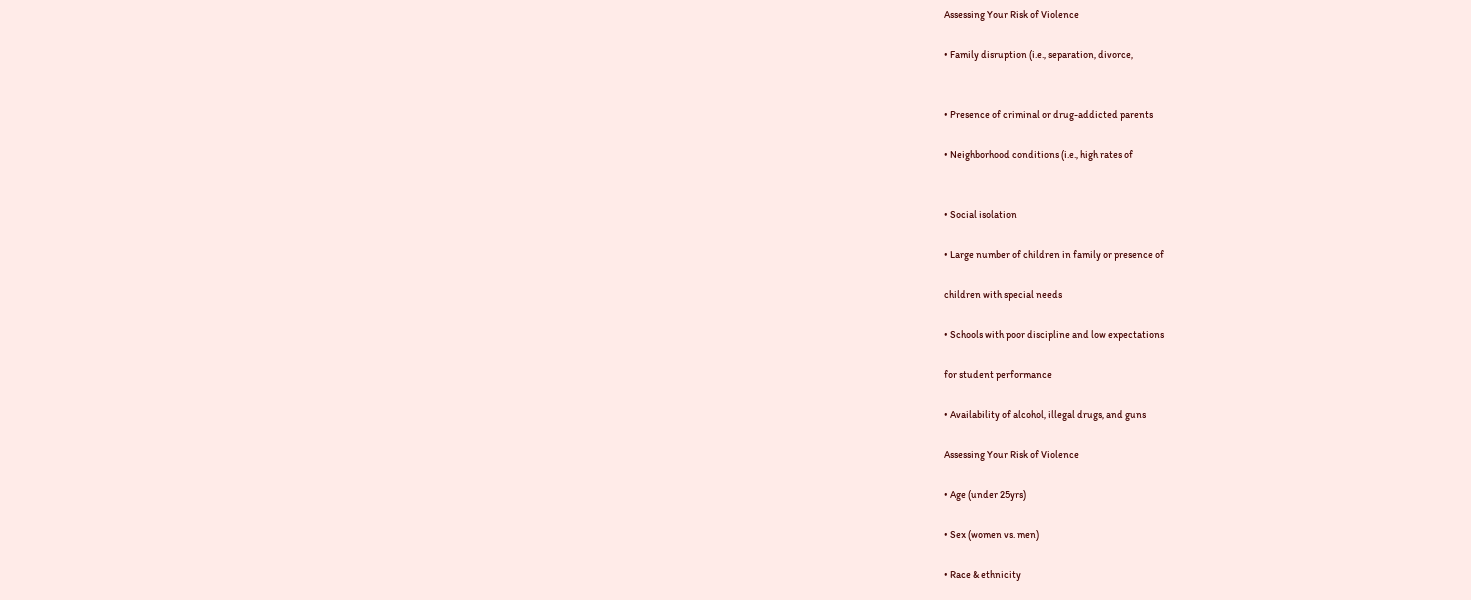Assessing Your Risk of Violence

• Family disruption (i.e., separation, divorce,


• Presence of criminal or drug-addicted parents

• Neighborhood conditions (i.e., high rates of


• Social isolation

• Large number of children in family or presence of

children with special needs

• Schools with poor discipline and low expectations

for student performance

• Availability of alcohol, illegal drugs, and guns

Assessing Your Risk of Violence

• Age (under 25yrs)

• Sex (women vs. men)

• Race & ethnicity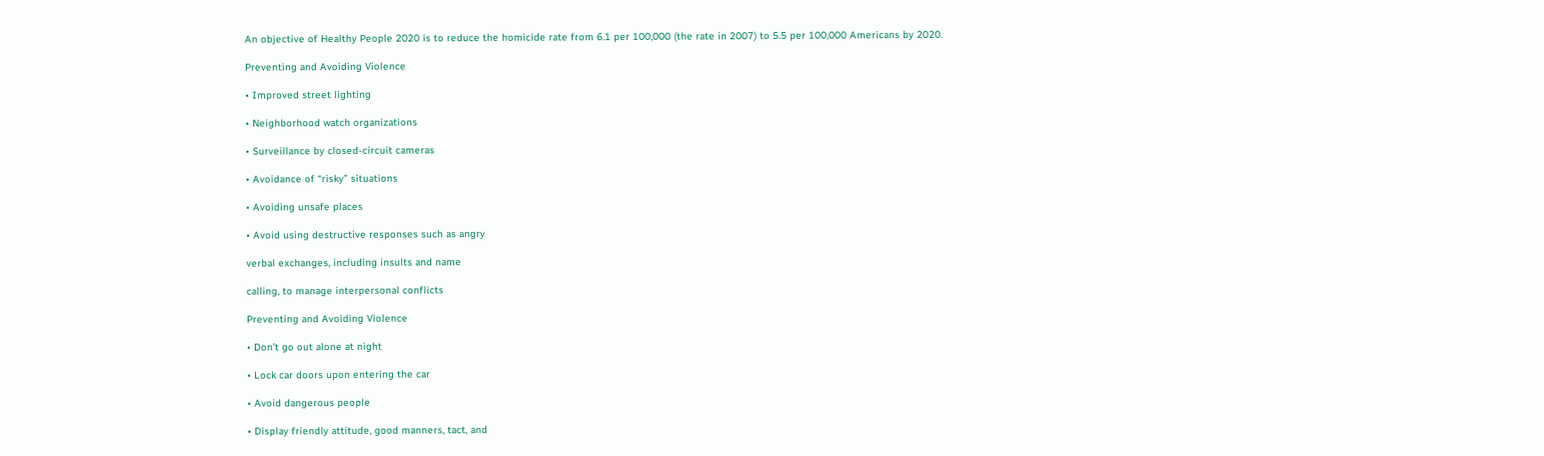An objective of Healthy People 2020 is to reduce the homicide rate from 6.1 per 100,000 (the rate in 2007) to 5.5 per 100,000 Americans by 2020.

Preventing and Avoiding Violence

• Improved street lighting

• Neighborhood watch organizations

• Surveillance by closed-circuit cameras

• Avoidance of “risky” situations

• Avoiding unsafe places

• Avoid using destructive responses such as angry

verbal exchanges, including insults and name

calling, to manage interpersonal conflicts

Preventing and Avoiding Violence

• Don’t go out alone at night

• Lock car doors upon entering the car

• Avoid dangerous people

• Display friendly attitude, good manners, tact, and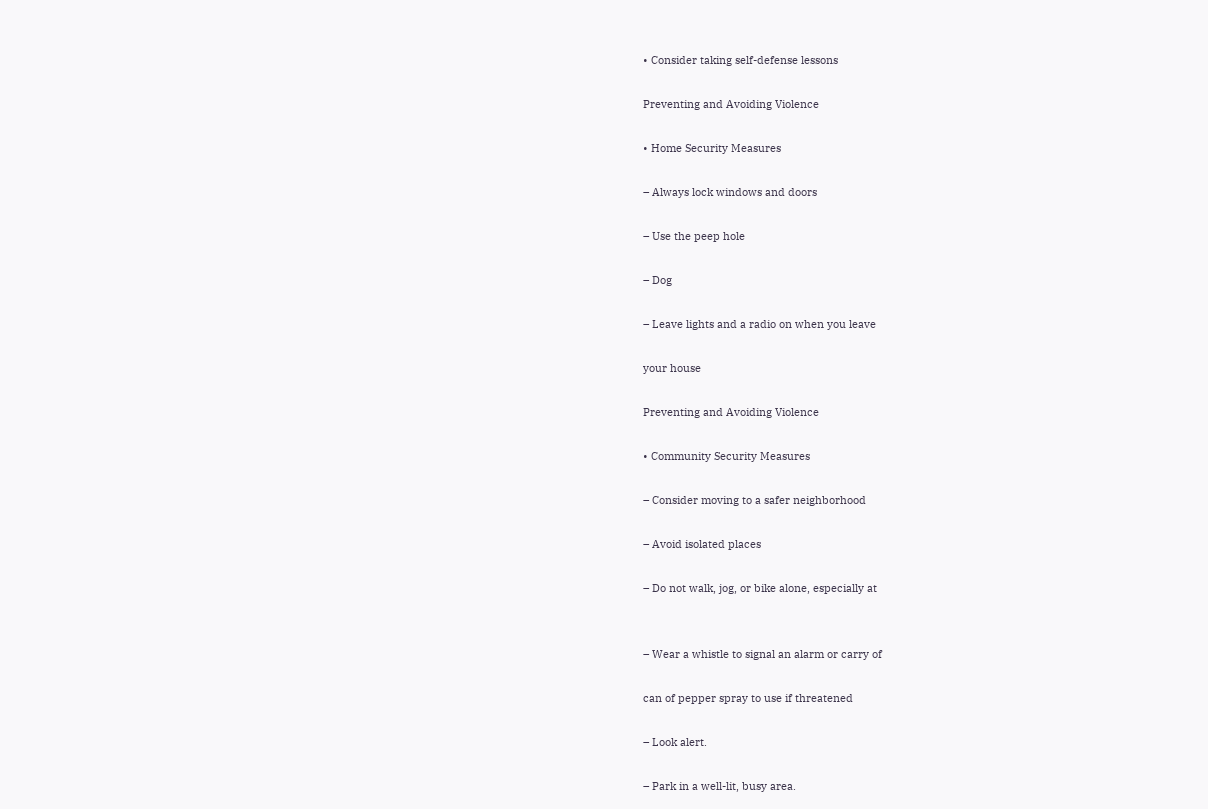• Consider taking self-defense lessons

Preventing and Avoiding Violence

• Home Security Measures

– Always lock windows and doors

– Use the peep hole

– Dog

– Leave lights and a radio on when you leave

your house

Preventing and Avoiding Violence

• Community Security Measures

– Consider moving to a safer neighborhood

– Avoid isolated places

– Do not walk, jog, or bike alone, especially at


– Wear a whistle to signal an alarm or carry of

can of pepper spray to use if threatened

– Look alert.

– Park in a well-lit, busy area.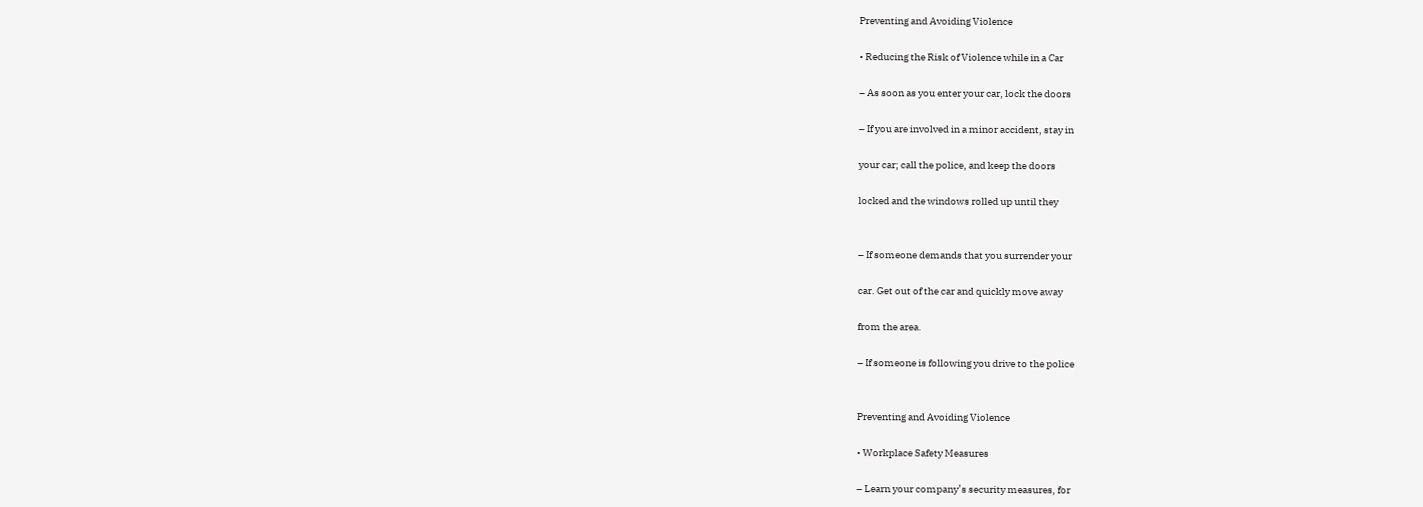Preventing and Avoiding Violence

• Reducing the Risk of Violence while in a Car

– As soon as you enter your car, lock the doors

– If you are involved in a minor accident, stay in

your car; call the police, and keep the doors

locked and the windows rolled up until they


– If someone demands that you surrender your

car. Get out of the car and quickly move away

from the area.

– If someone is following you drive to the police


Preventing and Avoiding Violence

• Workplace Safety Measures

– Learn your company’s security measures, for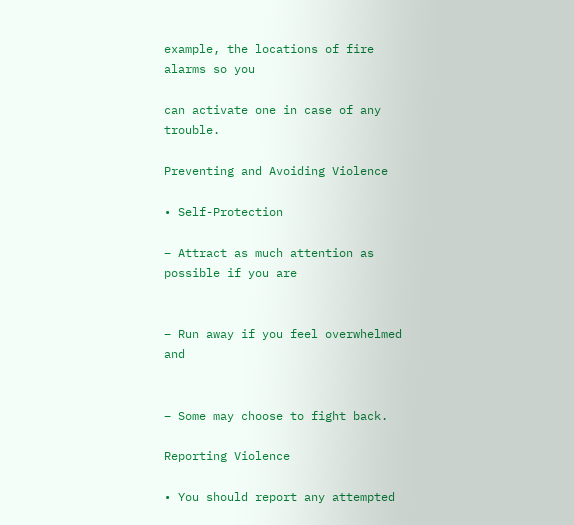example, the locations of fire alarms so you

can activate one in case of any trouble.

Preventing and Avoiding Violence

• Self-Protection

– Attract as much attention as possible if you are


– Run away if you feel overwhelmed and


– Some may choose to fight back.

Reporting Violence

• You should report any attempted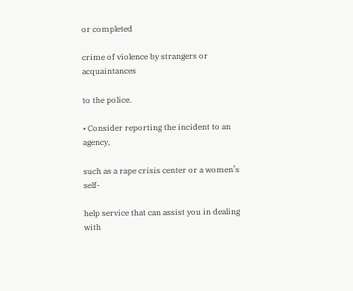or completed

crime of violence by strangers or acquaintances

to the police.

• Consider reporting the incident to an agency,

such as a rape crisis center or a women’s self-

help service that can assist you in dealing with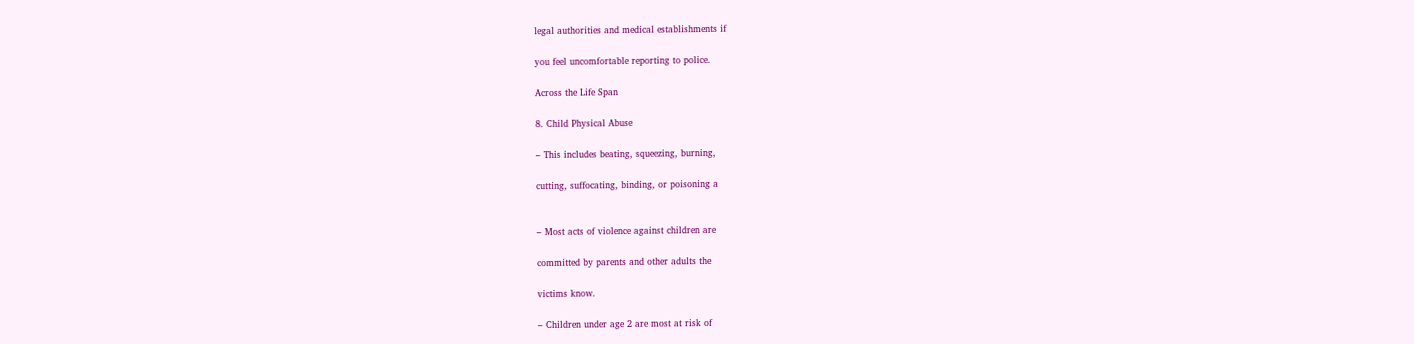legal authorities and medical establishments if

you feel uncomfortable reporting to police.

Across the Life Span

8. Child Physical Abuse

– This includes beating, squeezing, burning,

cutting, suffocating, binding, or poisoning a


– Most acts of violence against children are

committed by parents and other adults the

victims know.

– Children under age 2 are most at risk of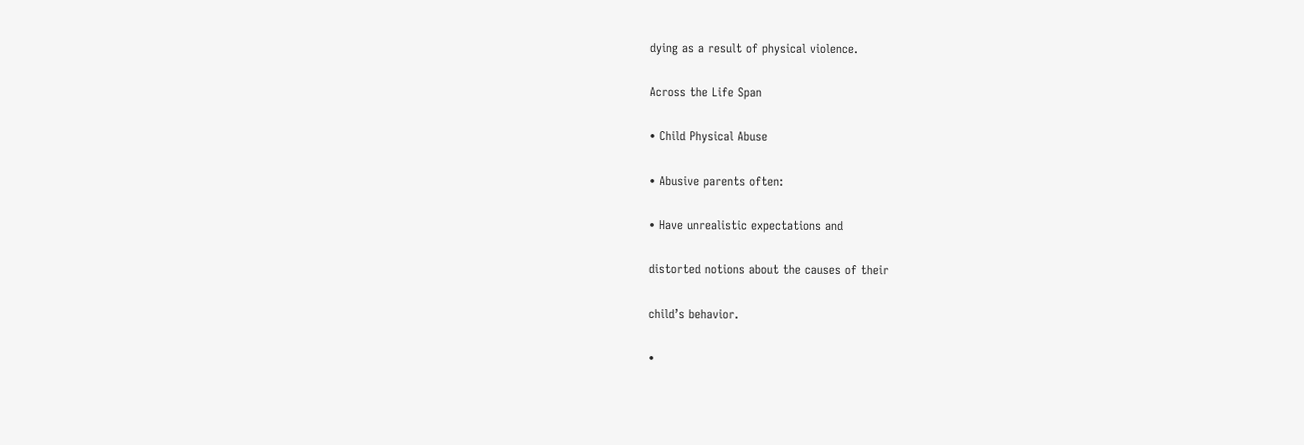dying as a result of physical violence.

Across the Life Span

• Child Physical Abuse

• Abusive parents often:

• Have unrealistic expectations and

distorted notions about the causes of their

child’s behavior.

•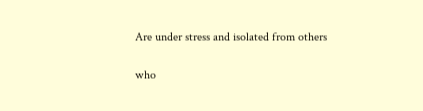Are under stress and isolated from others

who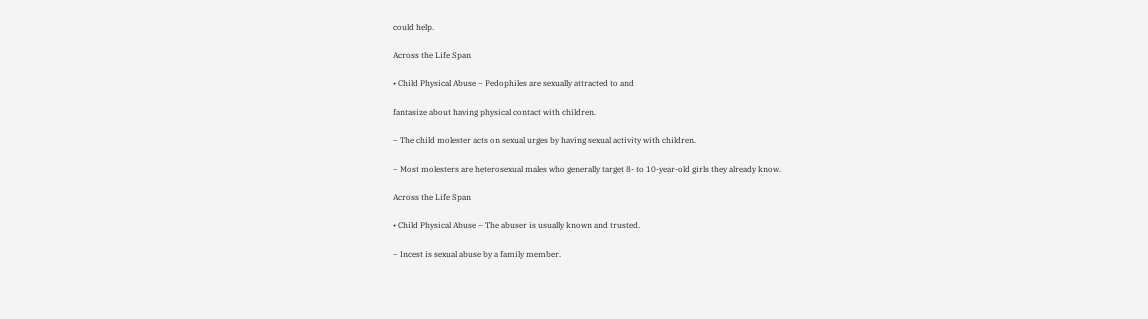could help.

Across the Life Span

• Child Physical Abuse – Pedophiles are sexually attracted to and

fantasize about having physical contact with children.

– The child molester acts on sexual urges by having sexual activity with children.

– Most molesters are heterosexual males who generally target 8- to 10-year-old girls they already know.

Across the Life Span

• Child Physical Abuse – The abuser is usually known and trusted.

– Incest is sexual abuse by a family member.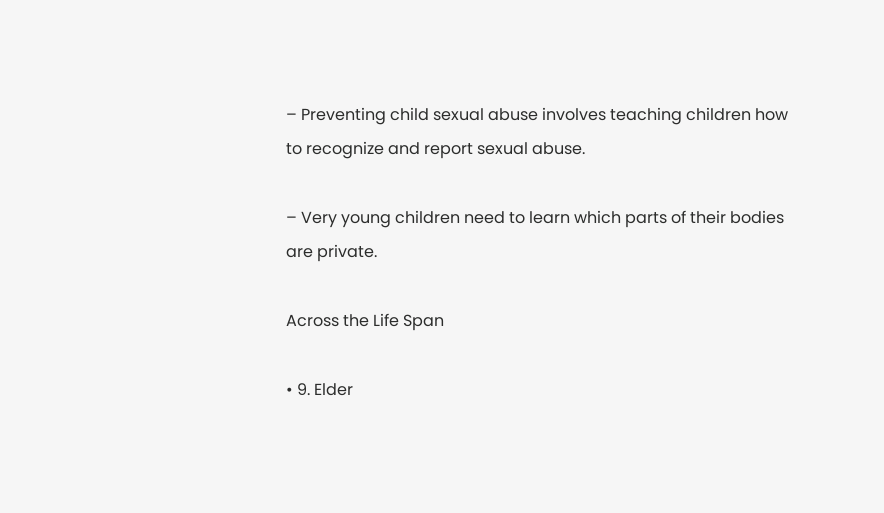– Preventing child sexual abuse involves teaching children how to recognize and report sexual abuse.

– Very young children need to learn which parts of their bodies are private.

Across the Life Span

• 9. Elder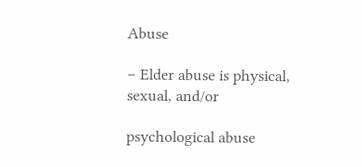Abuse

– Elder abuse is physical, sexual, and/or

psychological abuse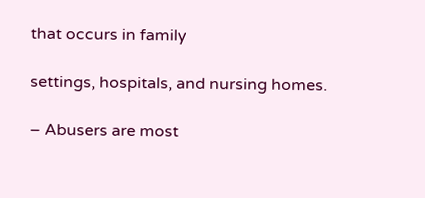that occurs in family

settings, hospitals, and nursing homes.

– Abusers are most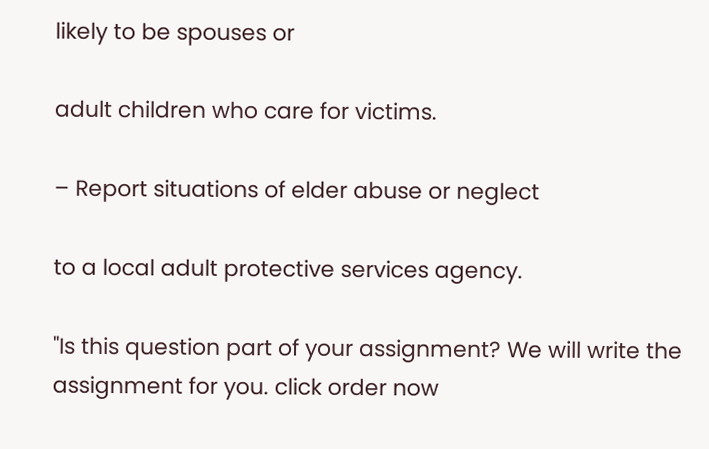likely to be spouses or

adult children who care for victims.

– Report situations of elder abuse or neglect

to a local adult protective services agency.

"Is this question part of your assignment? We will write the assignment for you. click order now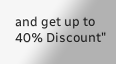and get up to 40% Discount"